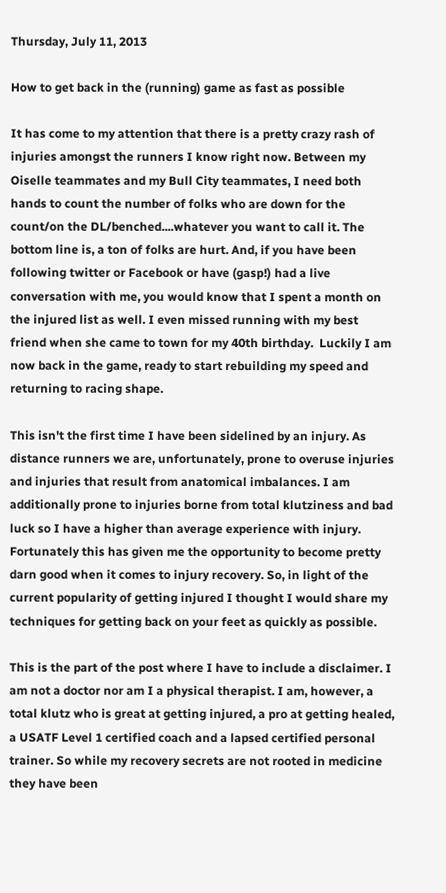Thursday, July 11, 2013

How to get back in the (running) game as fast as possible

It has come to my attention that there is a pretty crazy rash of injuries amongst the runners I know right now. Between my Oiselle teammates and my Bull City teammates, I need both hands to count the number of folks who are down for the count/on the DL/benched....whatever you want to call it. The bottom line is, a ton of folks are hurt. And, if you have been following twitter or Facebook or have (gasp!) had a live conversation with me, you would know that I spent a month on the injured list as well. I even missed running with my best friend when she came to town for my 40th birthday.  Luckily I am now back in the game, ready to start rebuilding my speed and returning to racing shape.

This isn't the first time I have been sidelined by an injury. As distance runners we are, unfortunately, prone to overuse injuries and injuries that result from anatomical imbalances. I am additionally prone to injuries borne from total klutziness and bad luck so I have a higher than average experience with injury.  Fortunately this has given me the opportunity to become pretty darn good when it comes to injury recovery. So, in light of the current popularity of getting injured I thought I would share my techniques for getting back on your feet as quickly as possible.

This is the part of the post where I have to include a disclaimer. I am not a doctor nor am I a physical therapist. I am, however, a total klutz who is great at getting injured, a pro at getting healed, a USATF Level 1 certified coach and a lapsed certified personal trainer. So while my recovery secrets are not rooted in medicine they have been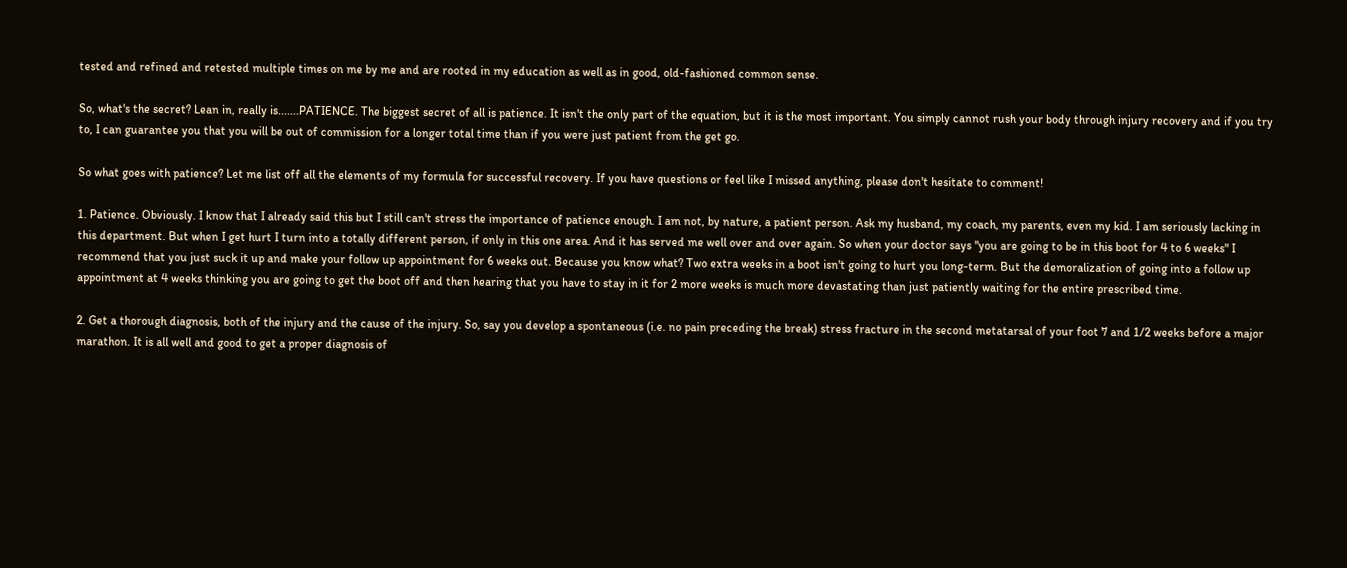tested and refined and retested multiple times on me by me and are rooted in my education as well as in good, old-fashioned common sense.

So, what's the secret? Lean in, really is.......PATIENCE. The biggest secret of all is patience. It isn't the only part of the equation, but it is the most important. You simply cannot rush your body through injury recovery and if you try to, I can guarantee you that you will be out of commission for a longer total time than if you were just patient from the get go.

So what goes with patience? Let me list off all the elements of my formula for successful recovery. If you have questions or feel like I missed anything, please don't hesitate to comment!

1. Patience. Obviously. I know that I already said this but I still can't stress the importance of patience enough. I am not, by nature, a patient person. Ask my husband, my coach, my parents, even my kid. I am seriously lacking in this department. But when I get hurt I turn into a totally different person, if only in this one area. And it has served me well over and over again. So when your doctor says "you are going to be in this boot for 4 to 6 weeks" I recommend that you just suck it up and make your follow up appointment for 6 weeks out. Because you know what? Two extra weeks in a boot isn't going to hurt you long-term. But the demoralization of going into a follow up appointment at 4 weeks thinking you are going to get the boot off and then hearing that you have to stay in it for 2 more weeks is much more devastating than just patiently waiting for the entire prescribed time.

2. Get a thorough diagnosis, both of the injury and the cause of the injury. So, say you develop a spontaneous (i.e. no pain preceding the break) stress fracture in the second metatarsal of your foot 7 and 1/2 weeks before a major marathon. It is all well and good to get a proper diagnosis of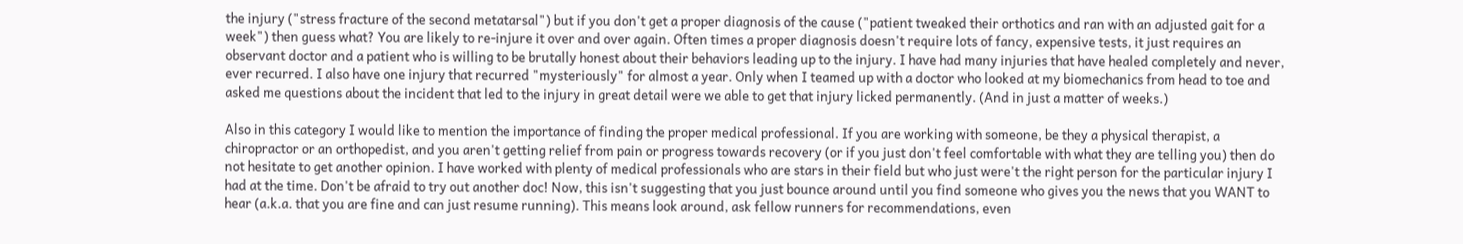the injury ("stress fracture of the second metatarsal") but if you don't get a proper diagnosis of the cause ("patient tweaked their orthotics and ran with an adjusted gait for a week") then guess what? You are likely to re-injure it over and over again. Often times a proper diagnosis doesn't require lots of fancy, expensive tests, it just requires an observant doctor and a patient who is willing to be brutally honest about their behaviors leading up to the injury. I have had many injuries that have healed completely and never, ever recurred. I also have one injury that recurred "mysteriously" for almost a year. Only when I teamed up with a doctor who looked at my biomechanics from head to toe and asked me questions about the incident that led to the injury in great detail were we able to get that injury licked permanently. (And in just a matter of weeks.)

Also in this category I would like to mention the importance of finding the proper medical professional. If you are working with someone, be they a physical therapist, a chiropractor or an orthopedist, and you aren't getting relief from pain or progress towards recovery (or if you just don't feel comfortable with what they are telling you) then do not hesitate to get another opinion. I have worked with plenty of medical professionals who are stars in their field but who just were't the right person for the particular injury I had at the time. Don't be afraid to try out another doc! Now, this isn't suggesting that you just bounce around until you find someone who gives you the news that you WANT to hear (a.k.a. that you are fine and can just resume running). This means look around, ask fellow runners for recommendations, even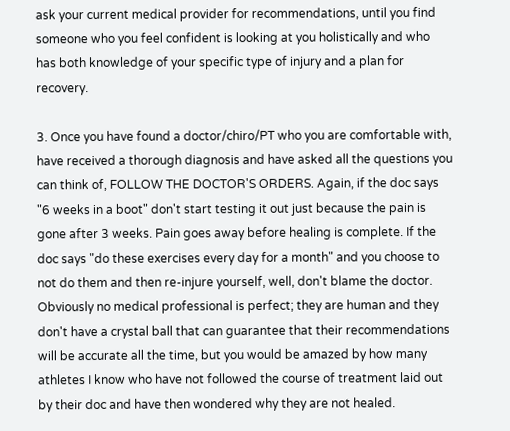ask your current medical provider for recommendations, until you find someone who you feel confident is looking at you holistically and who has both knowledge of your specific type of injury and a plan for recovery.

3. Once you have found a doctor/chiro/PT who you are comfortable with, have received a thorough diagnosis and have asked all the questions you can think of, FOLLOW THE DOCTOR'S ORDERS. Again, if the doc says "6 weeks in a boot" don't start testing it out just because the pain is gone after 3 weeks. Pain goes away before healing is complete. If the doc says "do these exercises every day for a month" and you choose to not do them and then re-injure yourself, well, don't blame the doctor. Obviously no medical professional is perfect; they are human and they don't have a crystal ball that can guarantee that their recommendations will be accurate all the time, but you would be amazed by how many athletes I know who have not followed the course of treatment laid out by their doc and have then wondered why they are not healed.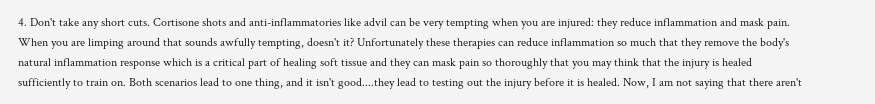4. Don't take any short cuts. Cortisone shots and anti-inflammatories like advil can be very tempting when you are injured: they reduce inflammation and mask pain. When you are limping around that sounds awfully tempting, doesn't it? Unfortunately these therapies can reduce inflammation so much that they remove the body's natural inflammation response which is a critical part of healing soft tissue and they can mask pain so thoroughly that you may think that the injury is healed sufficiently to train on. Both scenarios lead to one thing, and it isn't good....they lead to testing out the injury before it is healed. Now, I am not saying that there aren't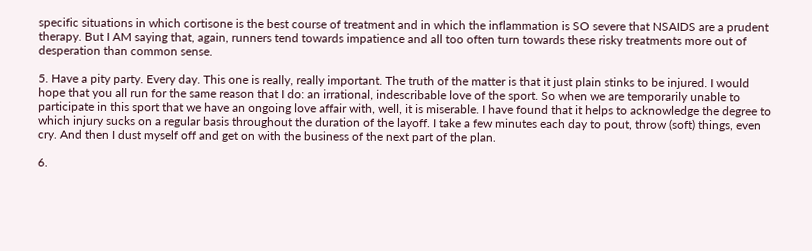specific situations in which cortisone is the best course of treatment and in which the inflammation is SO severe that NSAIDS are a prudent therapy. But I AM saying that, again, runners tend towards impatience and all too often turn towards these risky treatments more out of desperation than common sense.

5. Have a pity party. Every day. This one is really, really important. The truth of the matter is that it just plain stinks to be injured. I would hope that you all run for the same reason that I do: an irrational, indescribable love of the sport. So when we are temporarily unable to participate in this sport that we have an ongoing love affair with, well, it is miserable. I have found that it helps to acknowledge the degree to which injury sucks on a regular basis throughout the duration of the layoff. I take a few minutes each day to pout, throw (soft) things, even cry. And then I dust myself off and get on with the business of the next part of the plan.

6.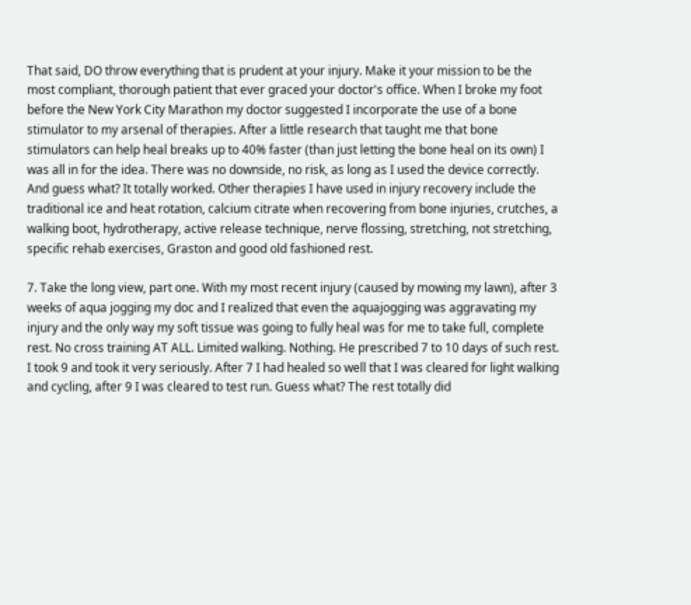That said, DO throw everything that is prudent at your injury. Make it your mission to be the most compliant, thorough patient that ever graced your doctor's office. When I broke my foot before the New York City Marathon my doctor suggested I incorporate the use of a bone stimulator to my arsenal of therapies. After a little research that taught me that bone stimulators can help heal breaks up to 40% faster (than just letting the bone heal on its own) I was all in for the idea. There was no downside, no risk, as long as I used the device correctly. And guess what? It totally worked. Other therapies I have used in injury recovery include the traditional ice and heat rotation, calcium citrate when recovering from bone injuries, crutches, a walking boot, hydrotherapy, active release technique, nerve flossing, stretching, not stretching, specific rehab exercises, Graston and good old fashioned rest.

7. Take the long view, part one. With my most recent injury (caused by mowing my lawn), after 3 weeks of aqua jogging my doc and I realized that even the aquajogging was aggravating my injury and the only way my soft tissue was going to fully heal was for me to take full, complete rest. No cross training AT ALL. Limited walking. Nothing. He prescribed 7 to 10 days of such rest. I took 9 and took it very seriously. After 7 I had healed so well that I was cleared for light walking and cycling, after 9 I was cleared to test run. Guess what? The rest totally did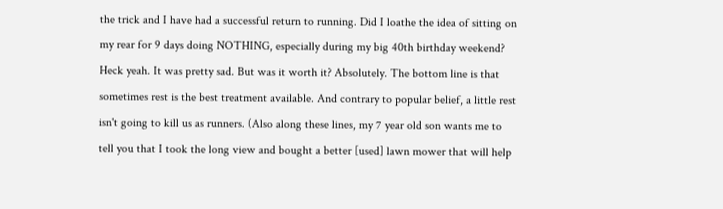the trick and I have had a successful return to running. Did I loathe the idea of sitting on my rear for 9 days doing NOTHING, especially during my big 40th birthday weekend? Heck yeah. It was pretty sad. But was it worth it? Absolutely. The bottom line is that sometimes rest is the best treatment available. And contrary to popular belief, a little rest isn't going to kill us as runners. (Also along these lines, my 7 year old son wants me to tell you that I took the long view and bought a better [used] lawn mower that will help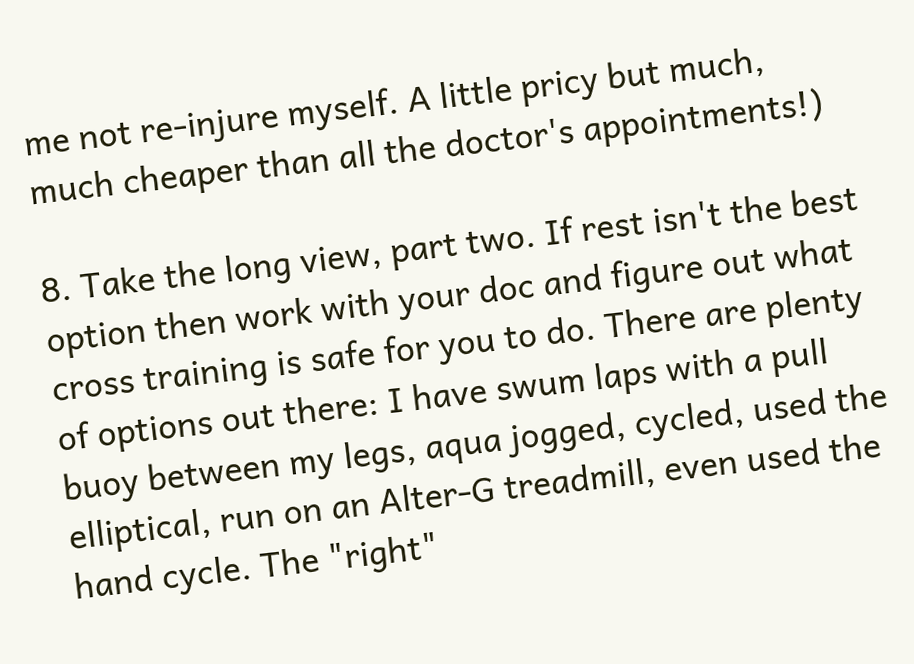me not re-injure myself. A little pricy but much, much cheaper than all the doctor's appointments!)

8. Take the long view, part two. If rest isn't the best option then work with your doc and figure out what cross training is safe for you to do. There are plenty of options out there: I have swum laps with a pull buoy between my legs, aqua jogged, cycled, used the elliptical, run on an Alter-G treadmill, even used the hand cycle. The "right"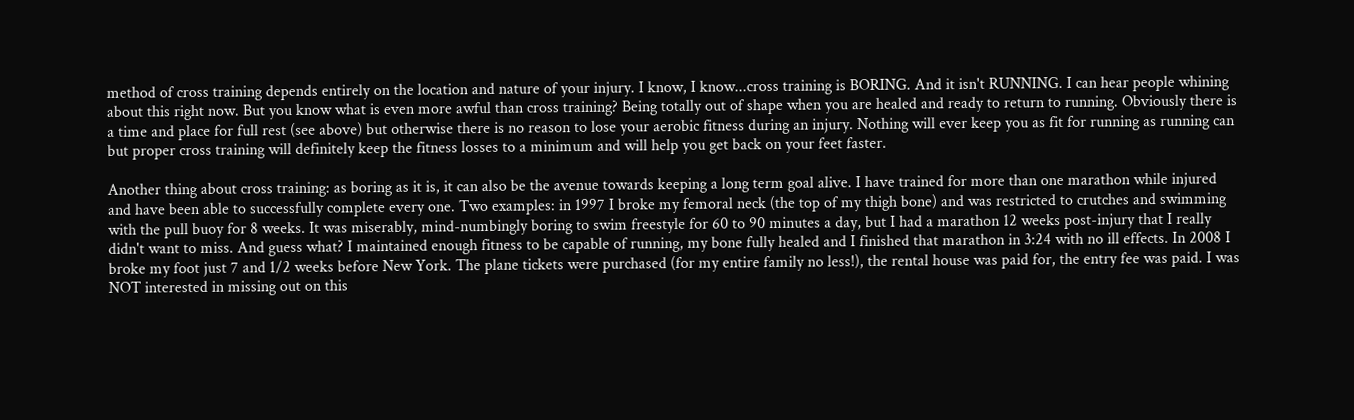method of cross training depends entirely on the location and nature of your injury. I know, I know...cross training is BORING. And it isn't RUNNING. I can hear people whining about this right now. But you know what is even more awful than cross training? Being totally out of shape when you are healed and ready to return to running. Obviously there is a time and place for full rest (see above) but otherwise there is no reason to lose your aerobic fitness during an injury. Nothing will ever keep you as fit for running as running can but proper cross training will definitely keep the fitness losses to a minimum and will help you get back on your feet faster.

Another thing about cross training: as boring as it is, it can also be the avenue towards keeping a long term goal alive. I have trained for more than one marathon while injured and have been able to successfully complete every one. Two examples: in 1997 I broke my femoral neck (the top of my thigh bone) and was restricted to crutches and swimming with the pull buoy for 8 weeks. It was miserably, mind-numbingly boring to swim freestyle for 60 to 90 minutes a day, but I had a marathon 12 weeks post-injury that I really didn't want to miss. And guess what? I maintained enough fitness to be capable of running, my bone fully healed and I finished that marathon in 3:24 with no ill effects. In 2008 I broke my foot just 7 and 1/2 weeks before New York. The plane tickets were purchased (for my entire family no less!), the rental house was paid for, the entry fee was paid. I was NOT interested in missing out on this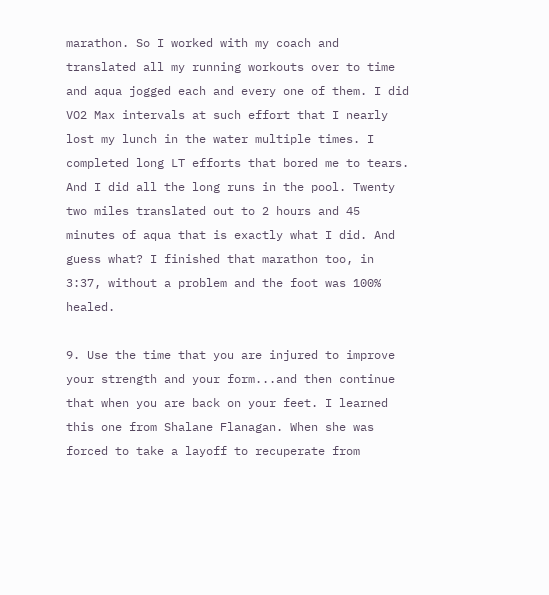marathon. So I worked with my coach and translated all my running workouts over to time and aqua jogged each and every one of them. I did VO2 Max intervals at such effort that I nearly lost my lunch in the water multiple times. I completed long LT efforts that bored me to tears. And I did all the long runs in the pool. Twenty two miles translated out to 2 hours and 45 minutes of aqua that is exactly what I did. And guess what? I finished that marathon too, in 3:37, without a problem and the foot was 100% healed.

9. Use the time that you are injured to improve your strength and your form...and then continue that when you are back on your feet. I learned this one from Shalane Flanagan. When she was forced to take a layoff to recuperate from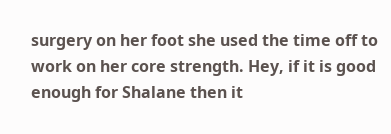surgery on her foot she used the time off to work on her core strength. Hey, if it is good enough for Shalane then it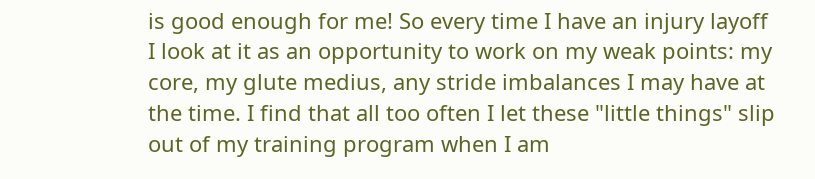is good enough for me! So every time I have an injury layoff I look at it as an opportunity to work on my weak points: my core, my glute medius, any stride imbalances I may have at the time. I find that all too often I let these "little things" slip out of my training program when I am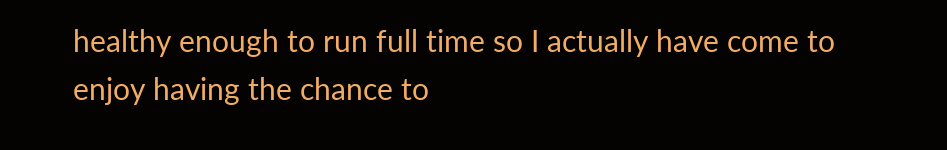healthy enough to run full time so I actually have come to enjoy having the chance to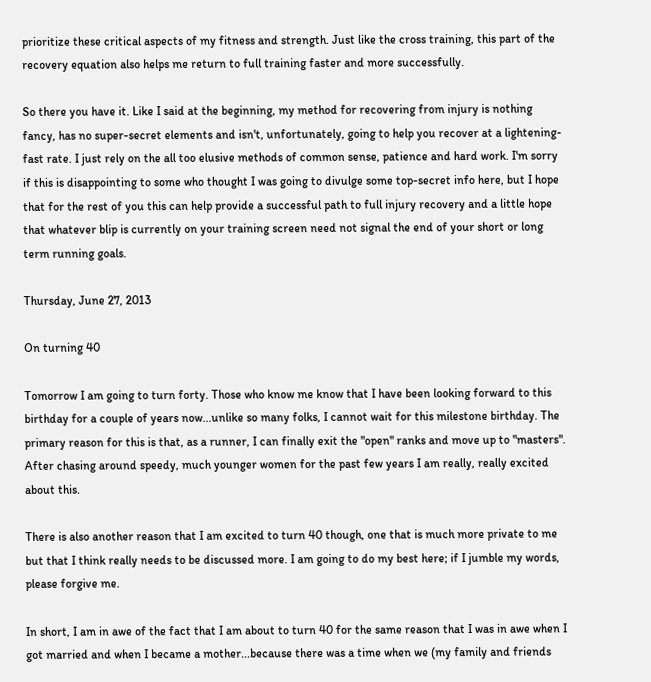prioritize these critical aspects of my fitness and strength. Just like the cross training, this part of the recovery equation also helps me return to full training faster and more successfully.

So there you have it. Like I said at the beginning, my method for recovering from injury is nothing fancy, has no super-secret elements and isn't, unfortunately, going to help you recover at a lightening-fast rate. I just rely on the all too elusive methods of common sense, patience and hard work. I'm sorry if this is disappointing to some who thought I was going to divulge some top-secret info here, but I hope that for the rest of you this can help provide a successful path to full injury recovery and a little hope that whatever blip is currently on your training screen need not signal the end of your short or long term running goals.

Thursday, June 27, 2013

On turning 40

Tomorrow I am going to turn forty. Those who know me know that I have been looking forward to this birthday for a couple of years now...unlike so many folks, I cannot wait for this milestone birthday. The primary reason for this is that, as a runner, I can finally exit the "open" ranks and move up to "masters". After chasing around speedy, much younger women for the past few years I am really, really excited about this.

There is also another reason that I am excited to turn 40 though, one that is much more private to me but that I think really needs to be discussed more. I am going to do my best here; if I jumble my words, please forgive me.

In short, I am in awe of the fact that I am about to turn 40 for the same reason that I was in awe when I got married and when I became a mother...because there was a time when we (my family and friends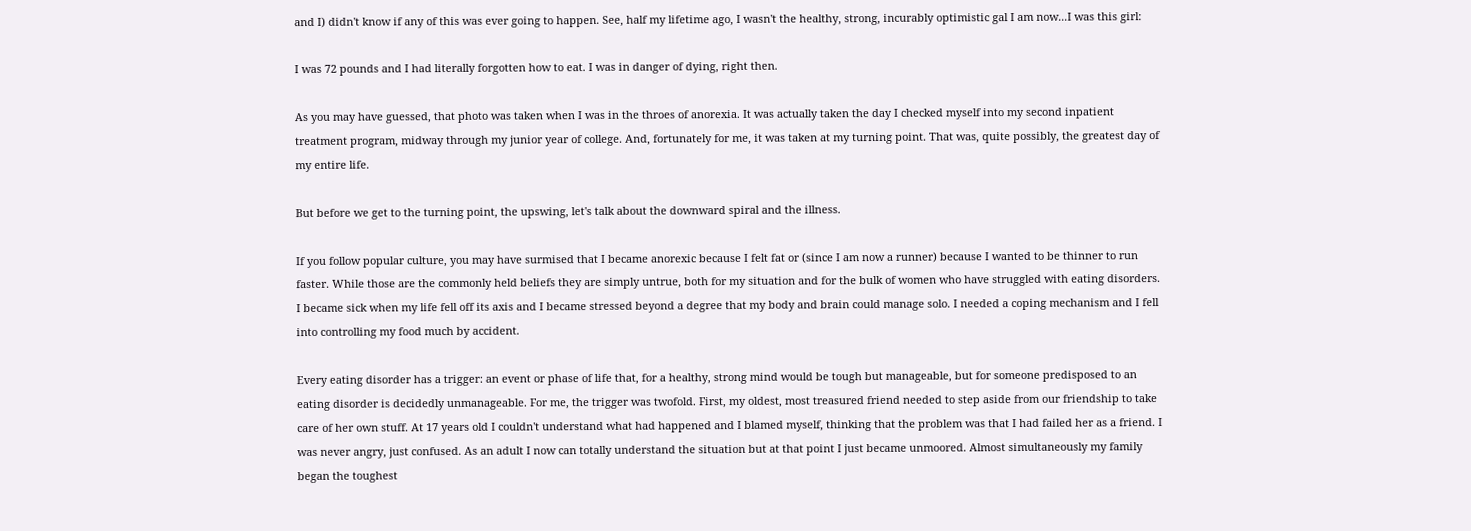and I) didn't know if any of this was ever going to happen. See, half my lifetime ago, I wasn't the healthy, strong, incurably optimistic gal I am now...I was this girl:

I was 72 pounds and I had literally forgotten how to eat. I was in danger of dying, right then.

As you may have guessed, that photo was taken when I was in the throes of anorexia. It was actually taken the day I checked myself into my second inpatient treatment program, midway through my junior year of college. And, fortunately for me, it was taken at my turning point. That was, quite possibly, the greatest day of my entire life.

But before we get to the turning point, the upswing, let's talk about the downward spiral and the illness.

If you follow popular culture, you may have surmised that I became anorexic because I felt fat or (since I am now a runner) because I wanted to be thinner to run faster. While those are the commonly held beliefs they are simply untrue, both for my situation and for the bulk of women who have struggled with eating disorders. I became sick when my life fell off its axis and I became stressed beyond a degree that my body and brain could manage solo. I needed a coping mechanism and I fell into controlling my food much by accident.

Every eating disorder has a trigger: an event or phase of life that, for a healthy, strong mind would be tough but manageable, but for someone predisposed to an eating disorder is decidedly unmanageable. For me, the trigger was twofold. First, my oldest, most treasured friend needed to step aside from our friendship to take care of her own stuff. At 17 years old I couldn't understand what had happened and I blamed myself, thinking that the problem was that I had failed her as a friend. I was never angry, just confused. As an adult I now can totally understand the situation but at that point I just became unmoored. Almost simultaneously my family began the toughest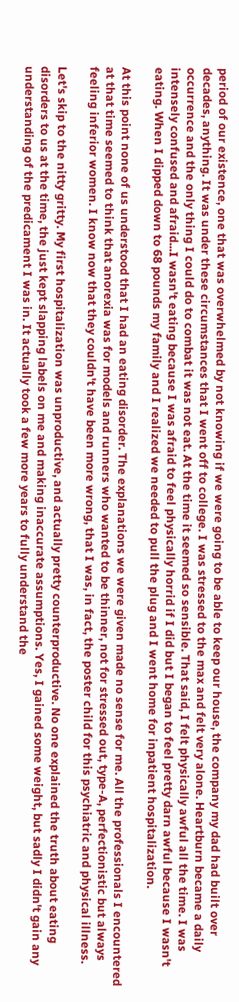period of our existence, one that was overwhelmed by not knowing if we were going to be able to keep our house, the company my dad had built over decades, anything. It was under these circumstances that I went off to college. I was stressed to the max and felt very alone. Heartburn became a daily occurrence and the only thing I could do to combat it was not eat. At the time it seemed so sensible. That said, I felt physically awful all the time. I was intensely confused and afraid...I wasn't eating because I was afraid to feel physically horrid if I did but I began to feel pretty darn awful because I wasn't eating. When I dipped down to 68 pounds my family and I realized we needed to pull the plug and I went home for inpatient hospitalization.

At this point none of us understood that I had an eating disorder. The explanations we were given made no sense for me. All the professionals I encountered at that time seemed to think that anorexia was for models and runners who wanted to be thinner, not for stressed out, type-A, perfectionistic but always feeling inferior women. I know now that they couldn't have been more wrong, that I was, in fact, the poster child for this psychiatric and physical illness.

Let's skip to the nitty gritty. My first hospitalization was unproductive, and actually pretty counterproductive. No one explained the truth about eating disorders to us at the time, the just kept slapping labels on me and making inaccurate assumptions. Yes, I gained some weight, but sadly I didn't gain any understanding of the predicament I was in. It actually took a few more years to fully understand the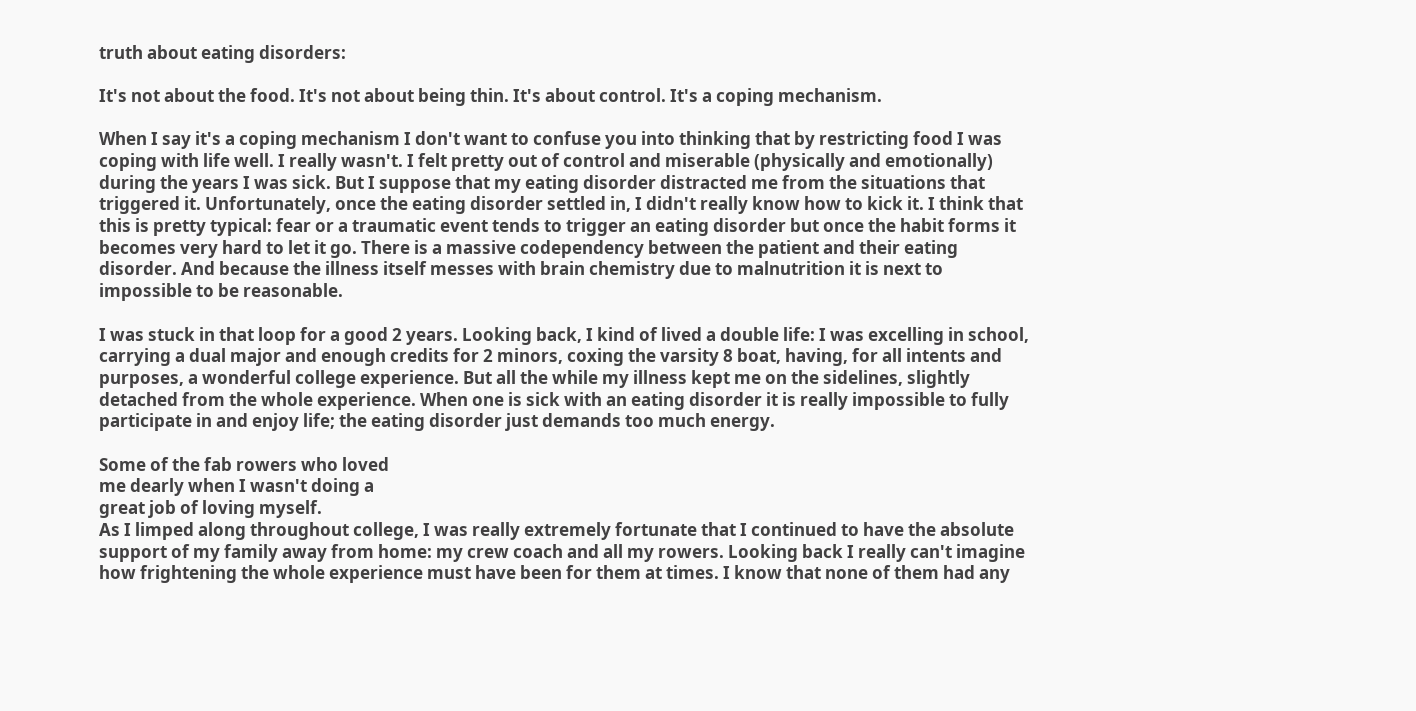truth about eating disorders:

It's not about the food. It's not about being thin. It's about control. It's a coping mechanism.

When I say it's a coping mechanism I don't want to confuse you into thinking that by restricting food I was coping with life well. I really wasn't. I felt pretty out of control and miserable (physically and emotionally) during the years I was sick. But I suppose that my eating disorder distracted me from the situations that triggered it. Unfortunately, once the eating disorder settled in, I didn't really know how to kick it. I think that this is pretty typical: fear or a traumatic event tends to trigger an eating disorder but once the habit forms it becomes very hard to let it go. There is a massive codependency between the patient and their eating disorder. And because the illness itself messes with brain chemistry due to malnutrition it is next to impossible to be reasonable.

I was stuck in that loop for a good 2 years. Looking back, I kind of lived a double life: I was excelling in school, carrying a dual major and enough credits for 2 minors, coxing the varsity 8 boat, having, for all intents and purposes, a wonderful college experience. But all the while my illness kept me on the sidelines, slightly detached from the whole experience. When one is sick with an eating disorder it is really impossible to fully participate in and enjoy life; the eating disorder just demands too much energy.

Some of the fab rowers who loved
me dearly when I wasn't doing a
great job of loving myself.
As I limped along throughout college, I was really extremely fortunate that I continued to have the absolute support of my family away from home: my crew coach and all my rowers. Looking back I really can't imagine how frightening the whole experience must have been for them at times. I know that none of them had any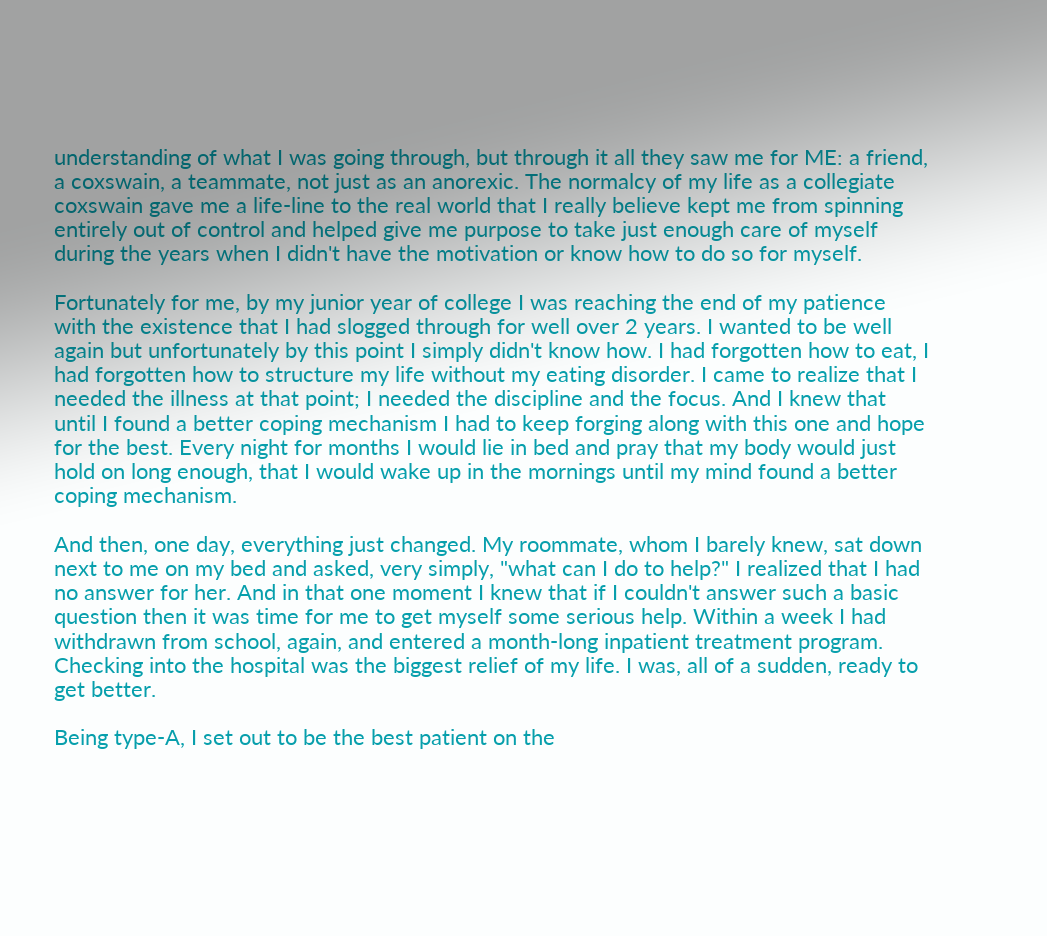understanding of what I was going through, but through it all they saw me for ME: a friend, a coxswain, a teammate, not just as an anorexic. The normalcy of my life as a collegiate coxswain gave me a life-line to the real world that I really believe kept me from spinning entirely out of control and helped give me purpose to take just enough care of myself during the years when I didn't have the motivation or know how to do so for myself.

Fortunately for me, by my junior year of college I was reaching the end of my patience with the existence that I had slogged through for well over 2 years. I wanted to be well again but unfortunately by this point I simply didn't know how. I had forgotten how to eat, I had forgotten how to structure my life without my eating disorder. I came to realize that I needed the illness at that point; I needed the discipline and the focus. And I knew that until I found a better coping mechanism I had to keep forging along with this one and hope for the best. Every night for months I would lie in bed and pray that my body would just hold on long enough, that I would wake up in the mornings until my mind found a better coping mechanism.

And then, one day, everything just changed. My roommate, whom I barely knew, sat down next to me on my bed and asked, very simply, "what can I do to help?" I realized that I had no answer for her. And in that one moment I knew that if I couldn't answer such a basic question then it was time for me to get myself some serious help. Within a week I had withdrawn from school, again, and entered a month-long inpatient treatment program. Checking into the hospital was the biggest relief of my life. I was, all of a sudden, ready to get better.

Being type-A, I set out to be the best patient on the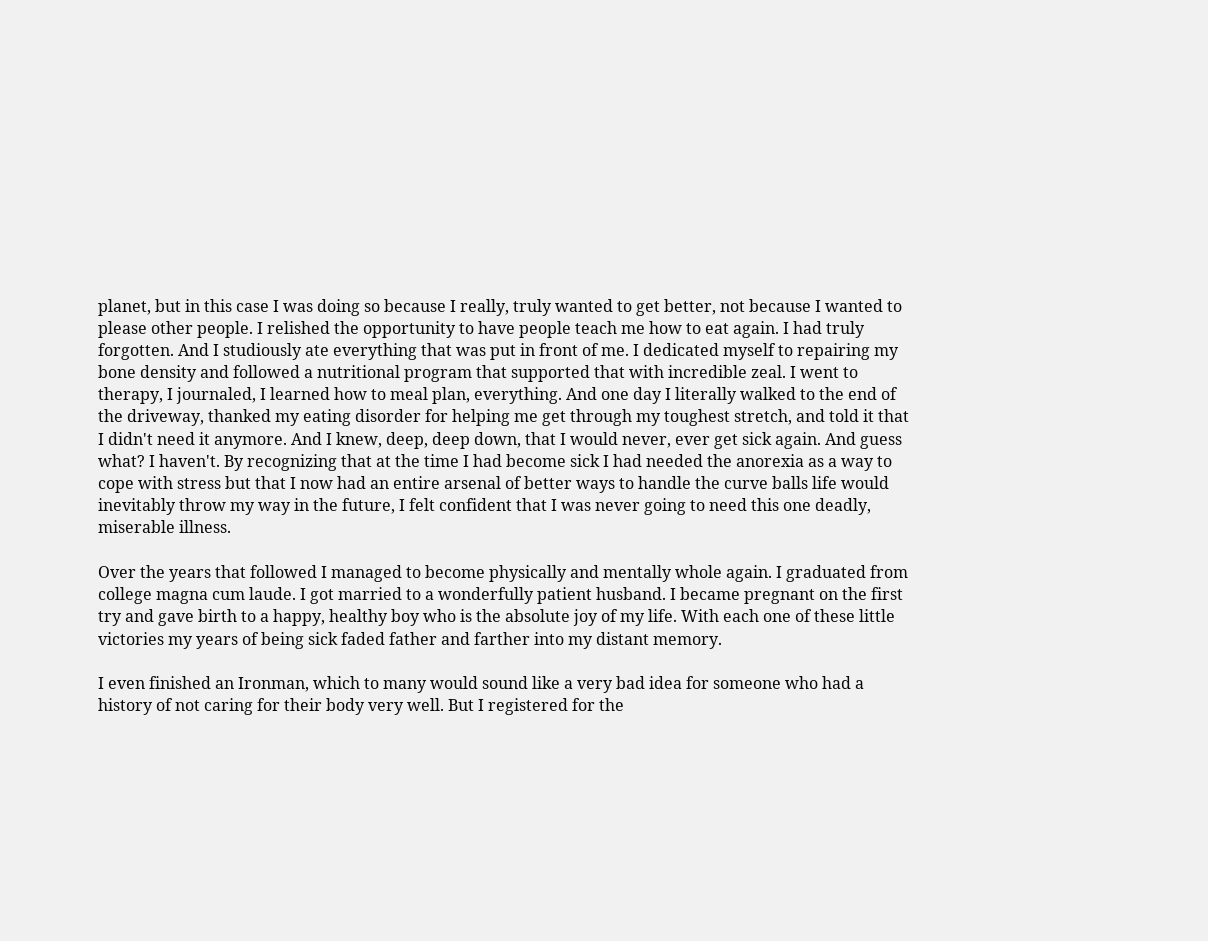planet, but in this case I was doing so because I really, truly wanted to get better, not because I wanted to please other people. I relished the opportunity to have people teach me how to eat again. I had truly forgotten. And I studiously ate everything that was put in front of me. I dedicated myself to repairing my bone density and followed a nutritional program that supported that with incredible zeal. I went to therapy, I journaled, I learned how to meal plan, everything. And one day I literally walked to the end of the driveway, thanked my eating disorder for helping me get through my toughest stretch, and told it that I didn't need it anymore. And I knew, deep, deep down, that I would never, ever get sick again. And guess what? I haven't. By recognizing that at the time I had become sick I had needed the anorexia as a way to cope with stress but that I now had an entire arsenal of better ways to handle the curve balls life would inevitably throw my way in the future, I felt confident that I was never going to need this one deadly, miserable illness.

Over the years that followed I managed to become physically and mentally whole again. I graduated from college magna cum laude. I got married to a wonderfully patient husband. I became pregnant on the first try and gave birth to a happy, healthy boy who is the absolute joy of my life. With each one of these little victories my years of being sick faded father and farther into my distant memory.

I even finished an Ironman, which to many would sound like a very bad idea for someone who had a history of not caring for their body very well. But I registered for the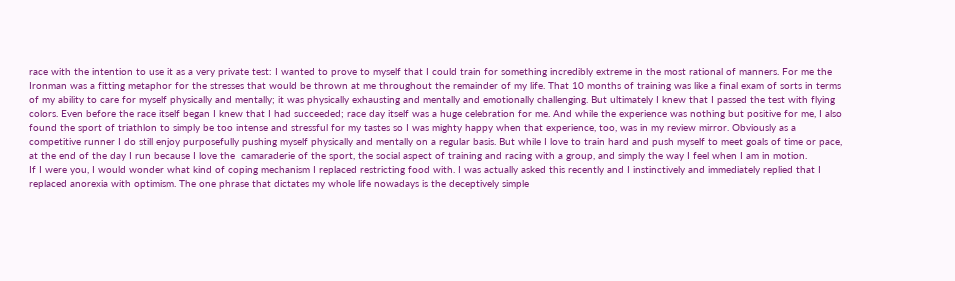race with the intention to use it as a very private test: I wanted to prove to myself that I could train for something incredibly extreme in the most rational of manners. For me the Ironman was a fitting metaphor for the stresses that would be thrown at me throughout the remainder of my life. That 10 months of training was like a final exam of sorts in terms of my ability to care for myself physically and mentally; it was physically exhausting and mentally and emotionally challenging. But ultimately I knew that I passed the test with flying colors. Even before the race itself began I knew that I had succeeded; race day itself was a huge celebration for me. And while the experience was nothing but positive for me, I also found the sport of triathlon to simply be too intense and stressful for my tastes so I was mighty happy when that experience, too, was in my review mirror. Obviously as a competitive runner I do still enjoy purposefully pushing myself physically and mentally on a regular basis. But while I love to train hard and push myself to meet goals of time or pace, at the end of the day I run because I love the  camaraderie of the sport, the social aspect of training and racing with a group, and simply the way I feel when I am in motion.
If I were you, I would wonder what kind of coping mechanism I replaced restricting food with. I was actually asked this recently and I instinctively and immediately replied that I replaced anorexia with optimism. The one phrase that dictates my whole life nowadays is the deceptively simple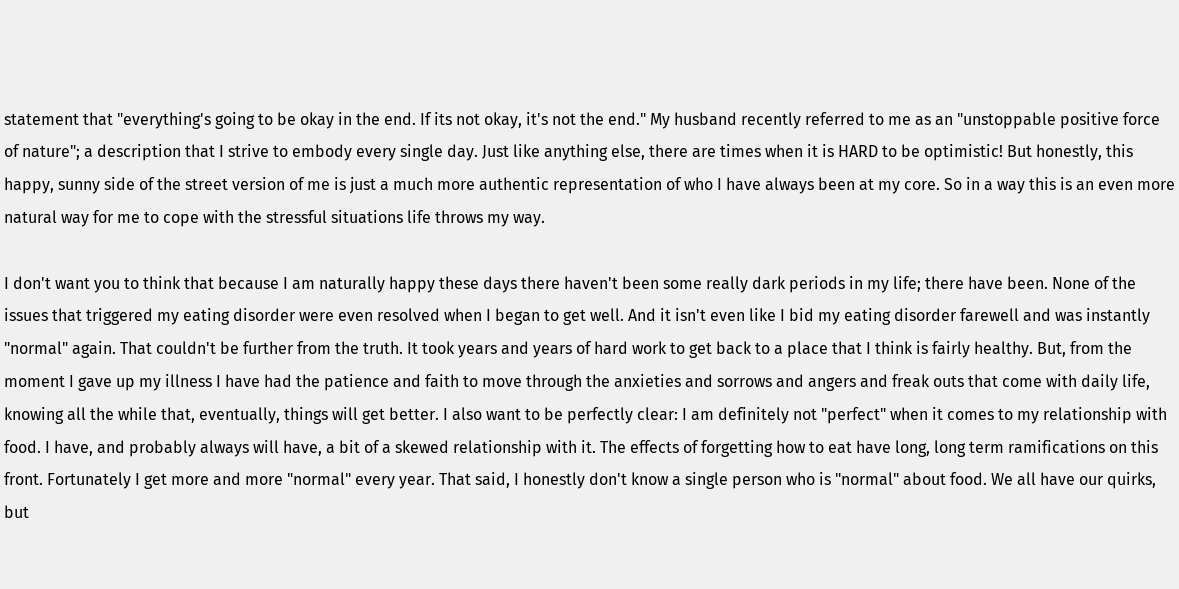statement that "everything's going to be okay in the end. If its not okay, it's not the end." My husband recently referred to me as an "unstoppable positive force of nature"; a description that I strive to embody every single day. Just like anything else, there are times when it is HARD to be optimistic! But honestly, this happy, sunny side of the street version of me is just a much more authentic representation of who I have always been at my core. So in a way this is an even more natural way for me to cope with the stressful situations life throws my way.

I don't want you to think that because I am naturally happy these days there haven't been some really dark periods in my life; there have been. None of the issues that triggered my eating disorder were even resolved when I began to get well. And it isn't even like I bid my eating disorder farewell and was instantly "normal" again. That couldn't be further from the truth. It took years and years of hard work to get back to a place that I think is fairly healthy. But, from the moment I gave up my illness I have had the patience and faith to move through the anxieties and sorrows and angers and freak outs that come with daily life, knowing all the while that, eventually, things will get better. I also want to be perfectly clear: I am definitely not "perfect" when it comes to my relationship with food. I have, and probably always will have, a bit of a skewed relationship with it. The effects of forgetting how to eat have long, long term ramifications on this front. Fortunately I get more and more "normal" every year. That said, I honestly don't know a single person who is "normal" about food. We all have our quirks, but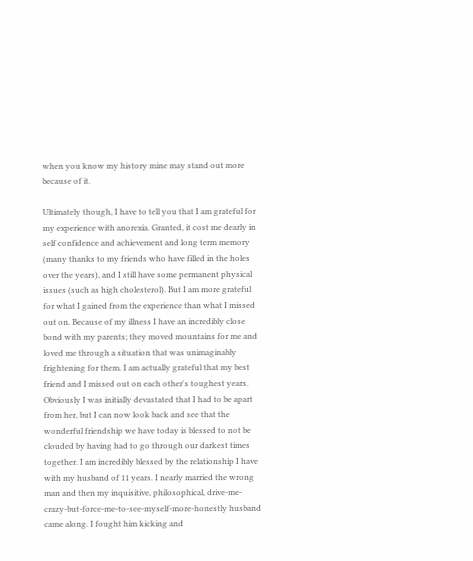when you know my history mine may stand out more because of it.

Ultimately though, I have to tell you that I am grateful for my experience with anorexia. Granted, it cost me dearly in self confidence and achievement and long term memory (many thanks to my friends who have filled in the holes over the years), and I still have some permanent physical issues (such as high cholesterol). But I am more grateful for what I gained from the experience than what I missed out on. Because of my illness I have an incredibly close bond with my parents; they moved mountains for me and loved me through a situation that was unimaginably frightening for them. I am actually grateful that my best friend and I missed out on each other's toughest years. Obviously I was initially devastated that I had to be apart from her, but I can now look back and see that the wonderful friendship we have today is blessed to not be clouded by having had to go through our darkest times together. I am incredibly blessed by the relationship I have with my husband of 11 years. I nearly married the wrong man and then my inquisitive, philosophical, drive-me-crazy-but-force-me-to-see-myself-more-honestly husband came along. I fought him kicking and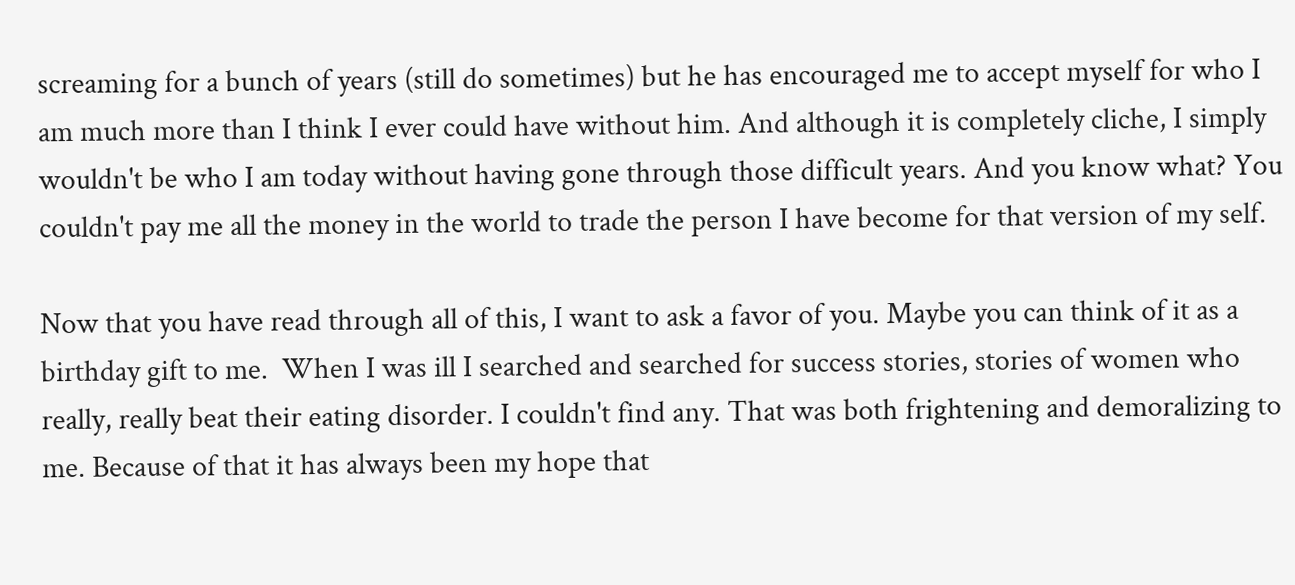screaming for a bunch of years (still do sometimes) but he has encouraged me to accept myself for who I am much more than I think I ever could have without him. And although it is completely cliche, I simply wouldn't be who I am today without having gone through those difficult years. And you know what? You couldn't pay me all the money in the world to trade the person I have become for that version of my self.

Now that you have read through all of this, I want to ask a favor of you. Maybe you can think of it as a birthday gift to me.  When I was ill I searched and searched for success stories, stories of women who really, really beat their eating disorder. I couldn't find any. That was both frightening and demoralizing to me. Because of that it has always been my hope that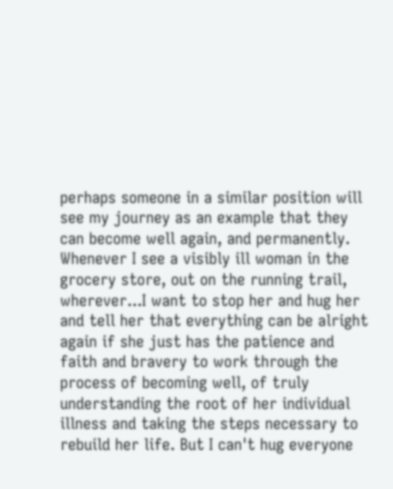perhaps someone in a similar position will see my journey as an example that they can become well again, and permanently. Whenever I see a visibly ill woman in the grocery store, out on the running trail, wherever...I want to stop her and hug her and tell her that everything can be alright again if she just has the patience and faith and bravery to work through the process of becoming well, of truly understanding the root of her individual illness and taking the steps necessary to rebuild her life. But I can't hug everyone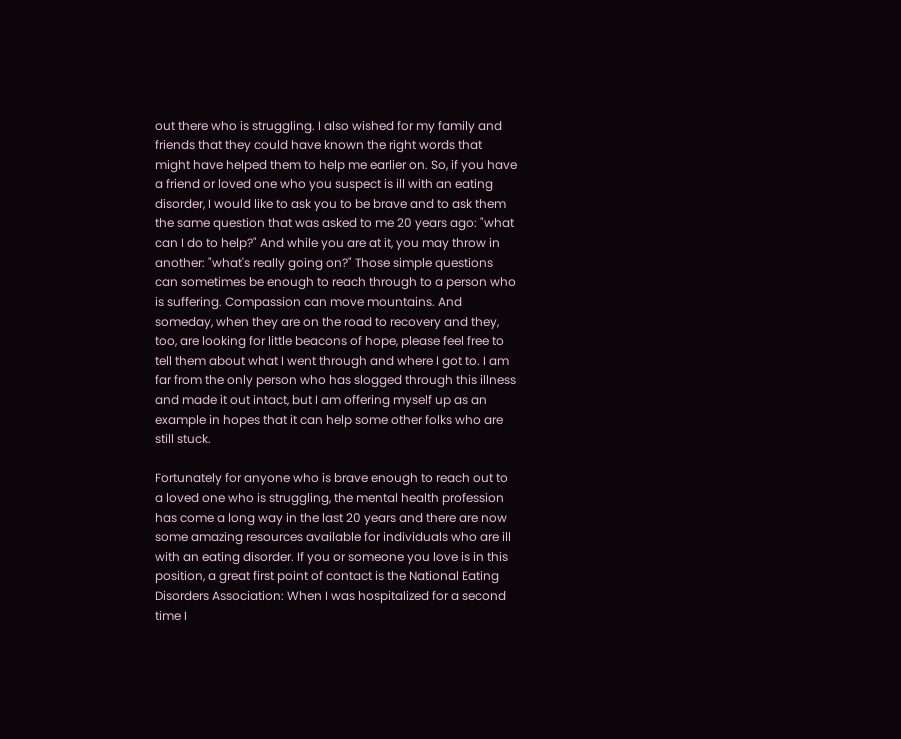out there who is struggling. I also wished for my family and friends that they could have known the right words that might have helped them to help me earlier on. So, if you have a friend or loved one who you suspect is ill with an eating disorder, I would like to ask you to be brave and to ask them the same question that was asked to me 20 years ago: "what can I do to help?" And while you are at it, you may throw in another: "what's really going on?" Those simple questions can sometimes be enough to reach through to a person who is suffering. Compassion can move mountains. And someday, when they are on the road to recovery and they, too, are looking for little beacons of hope, please feel free to tell them about what I went through and where I got to. I am far from the only person who has slogged through this illness and made it out intact, but I am offering myself up as an example in hopes that it can help some other folks who are still stuck.

Fortunately for anyone who is brave enough to reach out to a loved one who is struggling, the mental health profession has come a long way in the last 20 years and there are now some amazing resources available for individuals who are ill with an eating disorder. If you or someone you love is in this position, a great first point of contact is the National Eating Disorders Association: When I was hospitalized for a second time I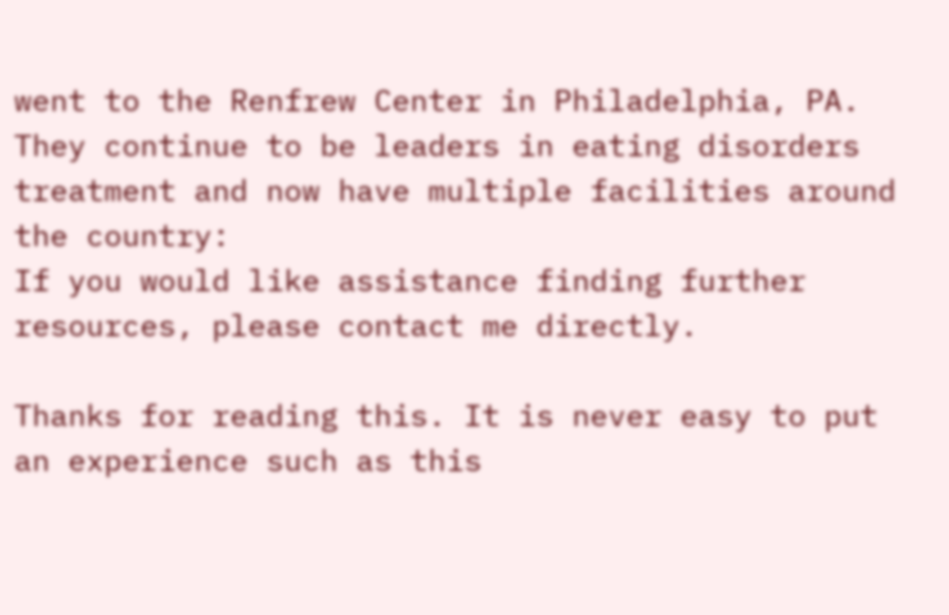went to the Renfrew Center in Philadelphia, PA. They continue to be leaders in eating disorders treatment and now have multiple facilities around the country:
If you would like assistance finding further resources, please contact me directly.

Thanks for reading this. It is never easy to put an experience such as this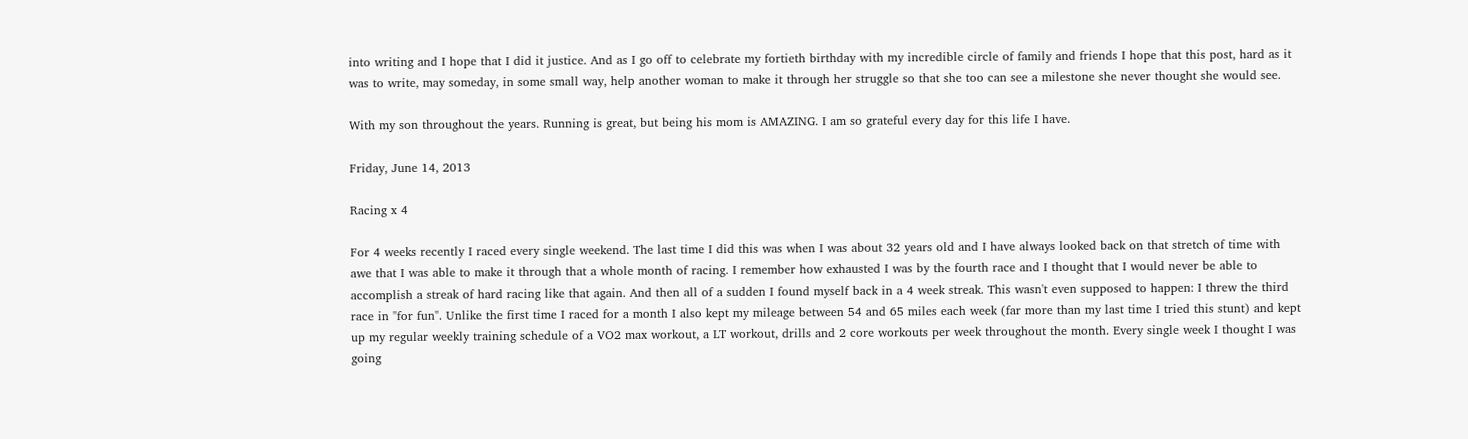into writing and I hope that I did it justice. And as I go off to celebrate my fortieth birthday with my incredible circle of family and friends I hope that this post, hard as it was to write, may someday, in some small way, help another woman to make it through her struggle so that she too can see a milestone she never thought she would see.

With my son throughout the years. Running is great, but being his mom is AMAZING. I am so grateful every day for this life I have.

Friday, June 14, 2013

Racing x 4

For 4 weeks recently I raced every single weekend. The last time I did this was when I was about 32 years old and I have always looked back on that stretch of time with awe that I was able to make it through that a whole month of racing. I remember how exhausted I was by the fourth race and I thought that I would never be able to accomplish a streak of hard racing like that again. And then all of a sudden I found myself back in a 4 week streak. This wasn't even supposed to happen: I threw the third race in "for fun". Unlike the first time I raced for a month I also kept my mileage between 54 and 65 miles each week (far more than my last time I tried this stunt) and kept up my regular weekly training schedule of a VO2 max workout, a LT workout, drills and 2 core workouts per week throughout the month. Every single week I thought I was going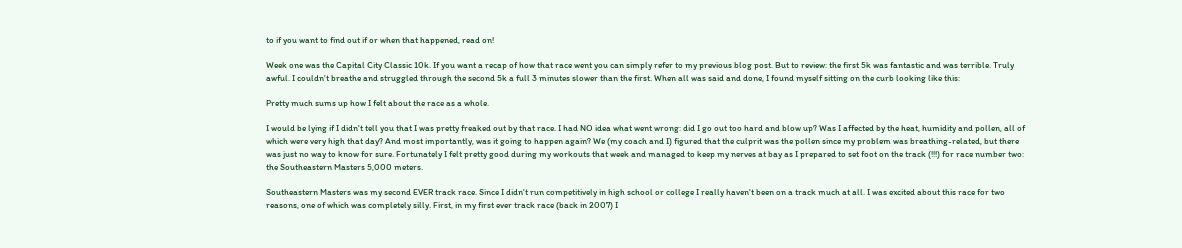to if you want to find out if or when that happened, read on!

Week one was the Capital City Classic 10k. If you want a recap of how that race went you can simply refer to my previous blog post. But to review: the first 5k was fantastic and was terrible. Truly awful. I couldn't breathe and struggled through the second 5k a full 3 minutes slower than the first. When all was said and done, I found myself sitting on the curb looking like this:

Pretty much sums up how I felt about the race as a whole.

I would be lying if I didn't tell you that I was pretty freaked out by that race. I had NO idea what went wrong: did I go out too hard and blow up? Was I affected by the heat, humidity and pollen, all of which were very high that day? And most importantly, was it going to happen again? We (my coach and I) figured that the culprit was the pollen since my problem was breathing-related, but there was just no way to know for sure. Fortunately I felt pretty good during my workouts that week and managed to keep my nerves at bay as I prepared to set foot on the track (!!!) for race number two: the Southeastern Masters 5,000 meters.

Southeastern Masters was my second EVER track race. Since I didn't run competitively in high school or college I really haven't been on a track much at all. I was excited about this race for two reasons, one of which was completely silly. First, in my first ever track race (back in 2007) I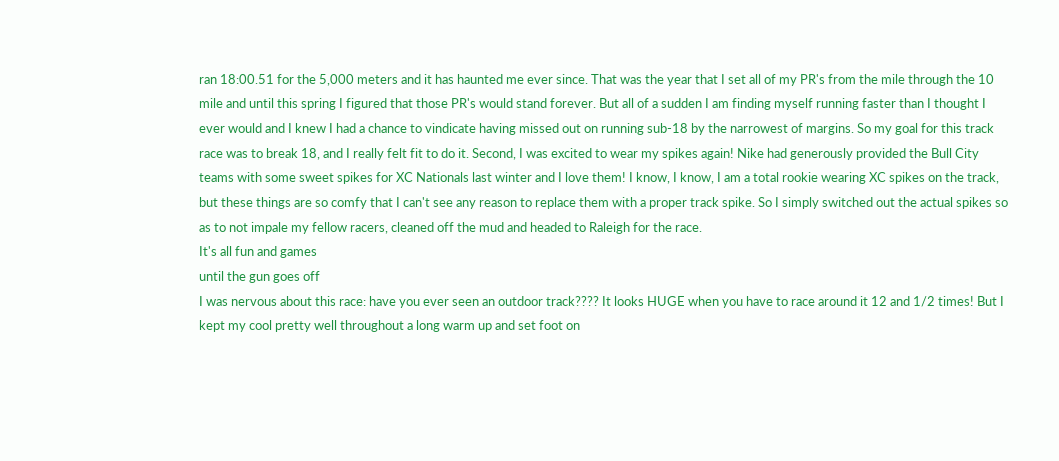ran 18:00.51 for the 5,000 meters and it has haunted me ever since. That was the year that I set all of my PR's from the mile through the 10 mile and until this spring I figured that those PR's would stand forever. But all of a sudden I am finding myself running faster than I thought I ever would and I knew I had a chance to vindicate having missed out on running sub-18 by the narrowest of margins. So my goal for this track race was to break 18, and I really felt fit to do it. Second, I was excited to wear my spikes again! Nike had generously provided the Bull City teams with some sweet spikes for XC Nationals last winter and I love them! I know, I know, I am a total rookie wearing XC spikes on the track, but these things are so comfy that I can't see any reason to replace them with a proper track spike. So I simply switched out the actual spikes so as to not impale my fellow racers, cleaned off the mud and headed to Raleigh for the race.
It's all fun and games
until the gun goes off
I was nervous about this race: have you ever seen an outdoor track???? It looks HUGE when you have to race around it 12 and 1/2 times! But I kept my cool pretty well throughout a long warm up and set foot on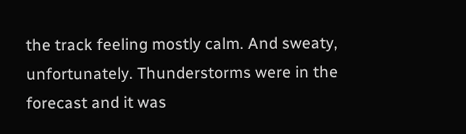the track feeling mostly calm. And sweaty, unfortunately. Thunderstorms were in the forecast and it was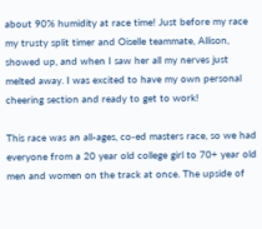about 90% humidity at race time! Just before my race my trusty split timer and Oiselle teammate, Allison, showed up, and when I saw her all my nerves just melted away. I was excited to have my own personal cheering section and ready to get to work!

This race was an all-ages, co-ed masters race, so we had everyone from a 20 year old college girl to 70+ year old men and women on the track at once. The upside of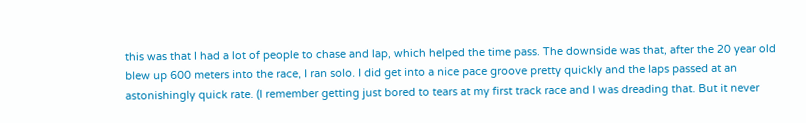this was that I had a lot of people to chase and lap, which helped the time pass. The downside was that, after the 20 year old blew up 600 meters into the race, I ran solo. I did get into a nice pace groove pretty quickly and the laps passed at an astonishingly quick rate. (I remember getting just bored to tears at my first track race and I was dreading that. But it never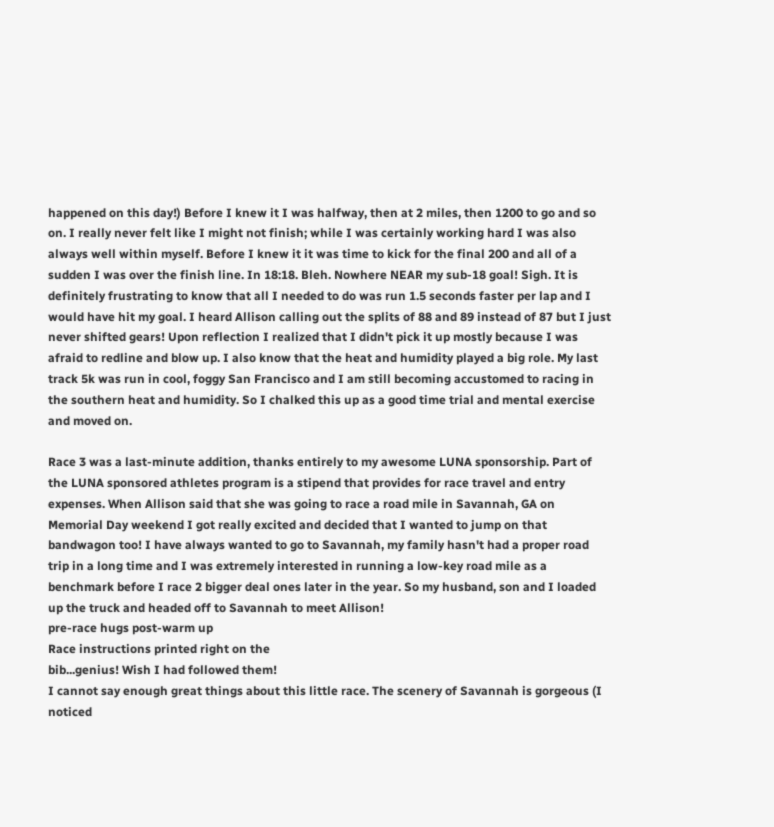happened on this day!) Before I knew it I was halfway, then at 2 miles, then 1200 to go and so on. I really never felt like I might not finish; while I was certainly working hard I was also always well within myself. Before I knew it it was time to kick for the final 200 and all of a sudden I was over the finish line. In 18:18. Bleh. Nowhere NEAR my sub-18 goal! Sigh. It is definitely frustrating to know that all I needed to do was run 1.5 seconds faster per lap and I would have hit my goal. I heard Allison calling out the splits of 88 and 89 instead of 87 but I just never shifted gears! Upon reflection I realized that I didn't pick it up mostly because I was afraid to redline and blow up. I also know that the heat and humidity played a big role. My last track 5k was run in cool, foggy San Francisco and I am still becoming accustomed to racing in the southern heat and humidity. So I chalked this up as a good time trial and mental exercise and moved on.

Race 3 was a last-minute addition, thanks entirely to my awesome LUNA sponsorship. Part of the LUNA sponsored athletes program is a stipend that provides for race travel and entry expenses. When Allison said that she was going to race a road mile in Savannah, GA on Memorial Day weekend I got really excited and decided that I wanted to jump on that bandwagon too! I have always wanted to go to Savannah, my family hasn't had a proper road trip in a long time and I was extremely interested in running a low-key road mile as a benchmark before I race 2 bigger deal ones later in the year. So my husband, son and I loaded up the truck and headed off to Savannah to meet Allison!
pre-race hugs post-warm up
Race instructions printed right on the
bib...genius! Wish I had followed them!
I cannot say enough great things about this little race. The scenery of Savannah is gorgeous (I noticed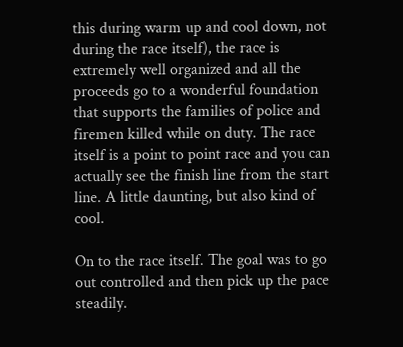this during warm up and cool down, not during the race itself), the race is extremely well organized and all the proceeds go to a wonderful foundation that supports the families of police and firemen killed while on duty. The race itself is a point to point race and you can actually see the finish line from the start line. A little daunting, but also kind of cool.

On to the race itself. The goal was to go out controlled and then pick up the pace steadily.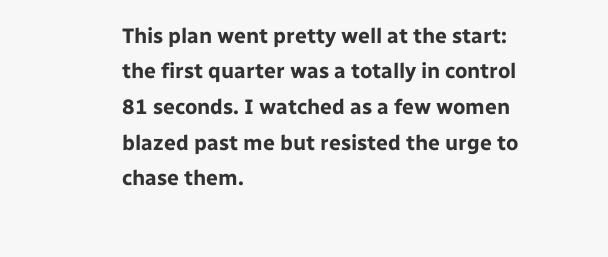This plan went pretty well at the start: the first quarter was a totally in control 81 seconds. I watched as a few women blazed past me but resisted the urge to chase them.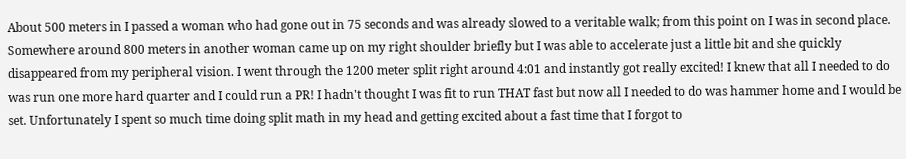About 500 meters in I passed a woman who had gone out in 75 seconds and was already slowed to a veritable walk; from this point on I was in second place. Somewhere around 800 meters in another woman came up on my right shoulder briefly but I was able to accelerate just a little bit and she quickly disappeared from my peripheral vision. I went through the 1200 meter split right around 4:01 and instantly got really excited! I knew that all I needed to do was run one more hard quarter and I could run a PR! I hadn't thought I was fit to run THAT fast but now all I needed to do was hammer home and I would be set. Unfortunately I spent so much time doing split math in my head and getting excited about a fast time that I forgot to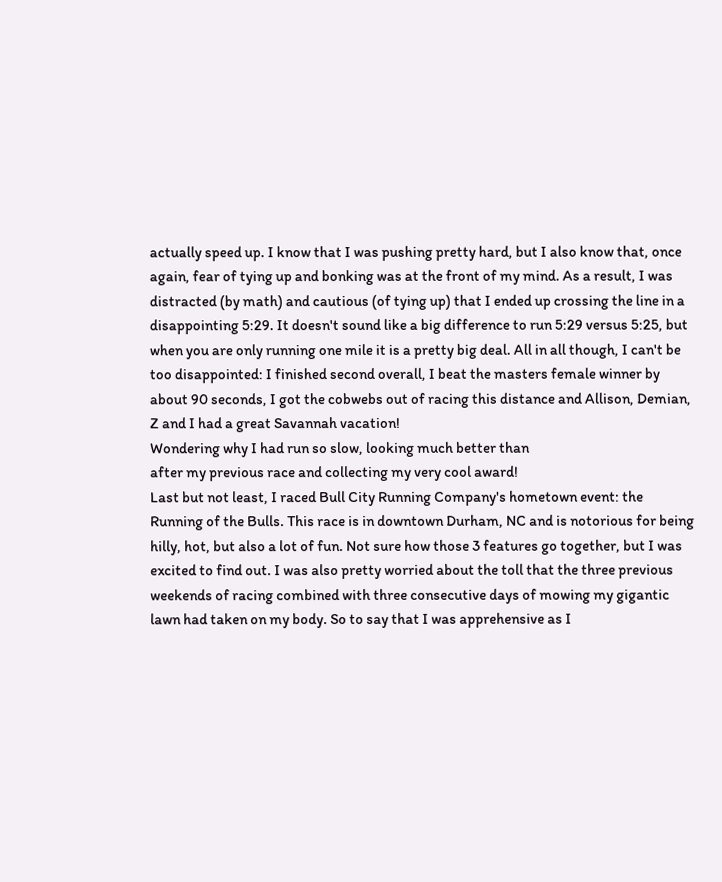actually speed up. I know that I was pushing pretty hard, but I also know that, once again, fear of tying up and bonking was at the front of my mind. As a result, I was distracted (by math) and cautious (of tying up) that I ended up crossing the line in a disappointing 5:29. It doesn't sound like a big difference to run 5:29 versus 5:25, but when you are only running one mile it is a pretty big deal. All in all though, I can't be too disappointed: I finished second overall, I beat the masters female winner by about 90 seconds, I got the cobwebs out of racing this distance and Allison, Demian, Z and I had a great Savannah vacation!
Wondering why I had run so slow, looking much better than
after my previous race and collecting my very cool award!
Last but not least, I raced Bull City Running Company's hometown event: the Running of the Bulls. This race is in downtown Durham, NC and is notorious for being hilly, hot, but also a lot of fun. Not sure how those 3 features go together, but I was excited to find out. I was also pretty worried about the toll that the three previous weekends of racing combined with three consecutive days of mowing my gigantic lawn had taken on my body. So to say that I was apprehensive as I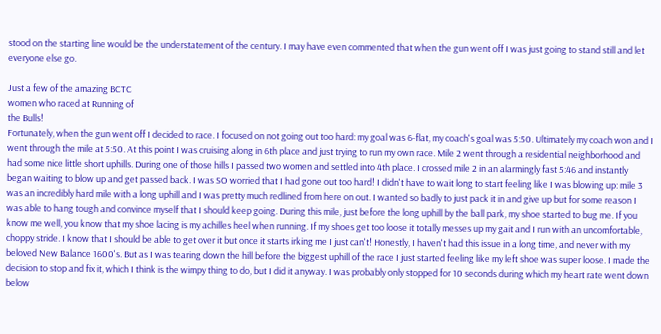stood on the starting line would be the understatement of the century. I may have even commented that when the gun went off I was just going to stand still and let everyone else go.

Just a few of the amazing BCTC
women who raced at Running of
the Bulls!
Fortunately, when the gun went off I decided to race. I focused on not going out too hard: my goal was 6-flat, my coach's goal was 5:50. Ultimately my coach won and I went through the mile at 5:50. At this point I was cruising along in 6th place and just trying to run my own race. Mile 2 went through a residential neighborhood and had some nice little short uphills. During one of those hills I passed two women and settled into 4th place. I crossed mile 2 in an alarmingly fast 5:46 and instantly began waiting to blow up and get passed back. I was SO worried that I had gone out too hard! I didn't have to wait long to start feeling like I was blowing up: mile 3 was an incredibly hard mile with a long uphill and I was pretty much redlined from here on out. I wanted so badly to just pack it in and give up but for some reason I was able to hang tough and convince myself that I should keep going. During this mile, just before the long uphill by the ball park, my shoe started to bug me. If you know me well, you know that my shoe lacing is my achilles heel when running. If my shoes get too loose it totally messes up my gait and I run with an uncomfortable, choppy stride. I know that I should be able to get over it but once it starts irking me I just can't! Honestly, I haven't had this issue in a long time, and never with my beloved New Balance 1600's. But as I was tearing down the hill before the biggest uphill of the race I just started feeling like my left shoe was super loose. I made the decision to stop and fix it, which I think is the wimpy thing to do, but I did it anyway. I was probably only stopped for 10 seconds during which my heart rate went down below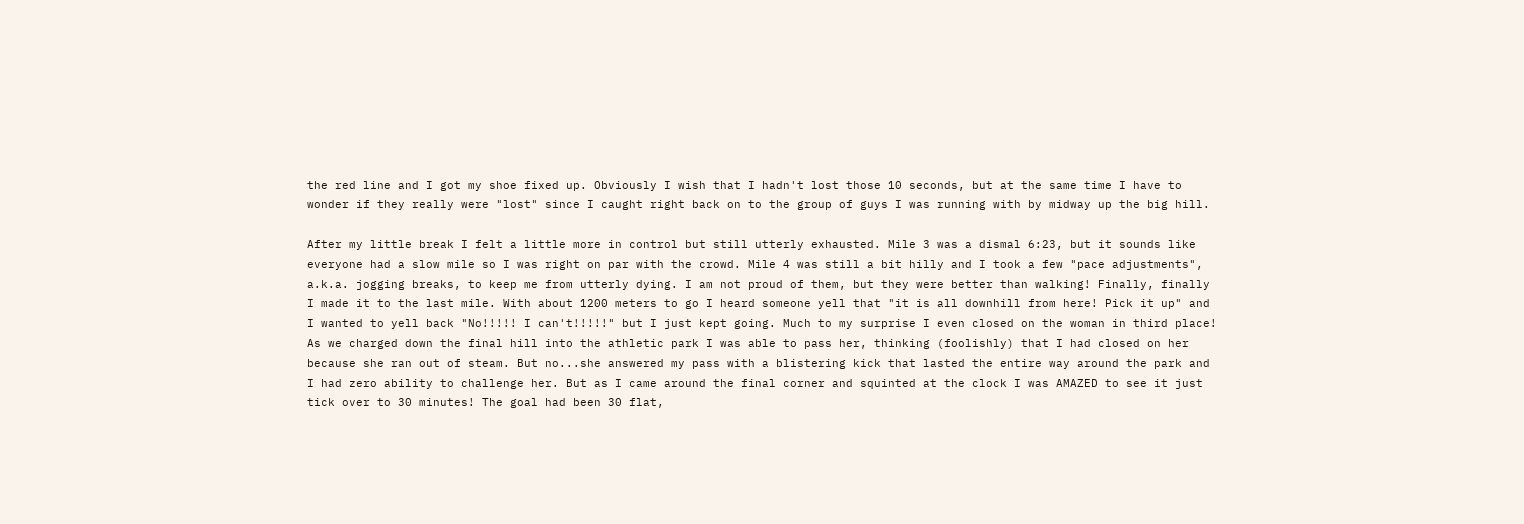the red line and I got my shoe fixed up. Obviously I wish that I hadn't lost those 10 seconds, but at the same time I have to wonder if they really were "lost" since I caught right back on to the group of guys I was running with by midway up the big hill.

After my little break I felt a little more in control but still utterly exhausted. Mile 3 was a dismal 6:23, but it sounds like everyone had a slow mile so I was right on par with the crowd. Mile 4 was still a bit hilly and I took a few "pace adjustments", a.k.a. jogging breaks, to keep me from utterly dying. I am not proud of them, but they were better than walking! Finally, finally I made it to the last mile. With about 1200 meters to go I heard someone yell that "it is all downhill from here! Pick it up" and I wanted to yell back "No!!!!! I can't!!!!!" but I just kept going. Much to my surprise I even closed on the woman in third place! As we charged down the final hill into the athletic park I was able to pass her, thinking (foolishly) that I had closed on her because she ran out of steam. But no...she answered my pass with a blistering kick that lasted the entire way around the park and I had zero ability to challenge her. But as I came around the final corner and squinted at the clock I was AMAZED to see it just tick over to 30 minutes! The goal had been 30 flat,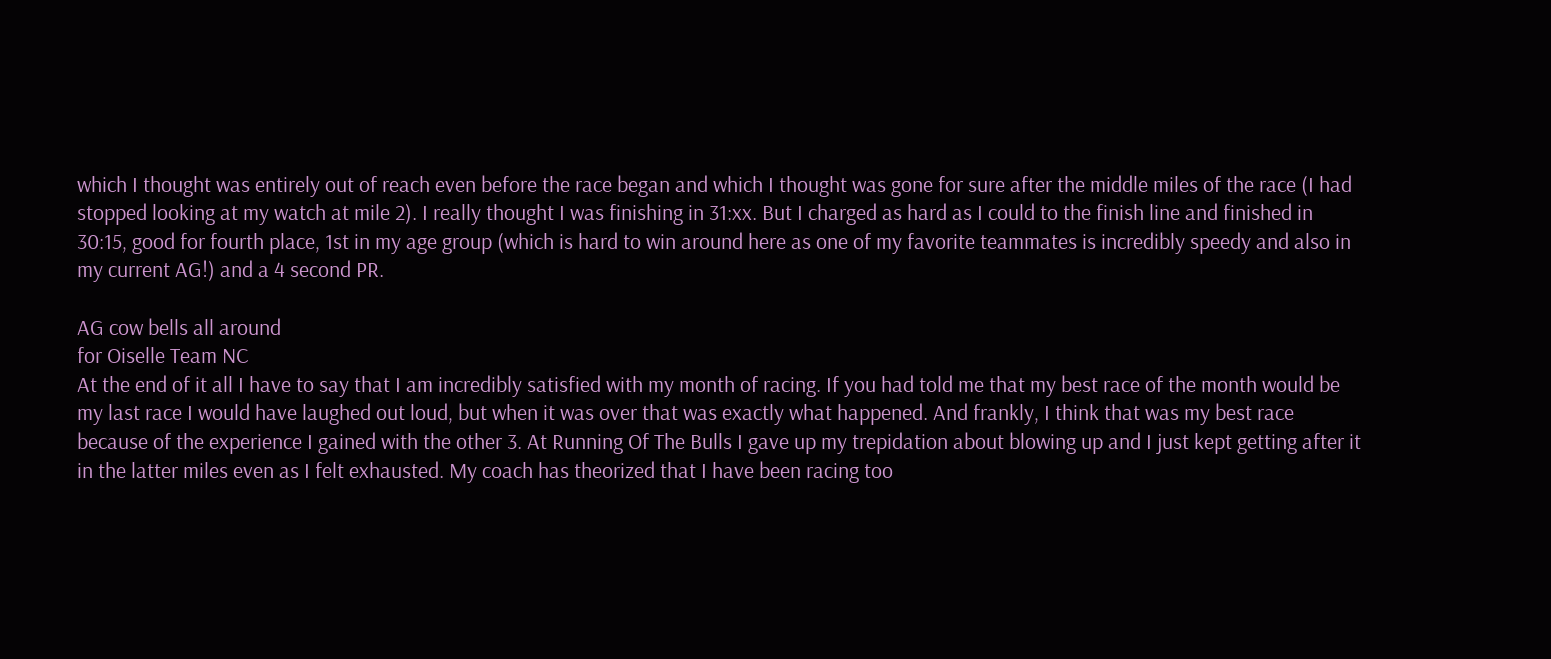which I thought was entirely out of reach even before the race began and which I thought was gone for sure after the middle miles of the race (I had stopped looking at my watch at mile 2). I really thought I was finishing in 31:xx. But I charged as hard as I could to the finish line and finished in 30:15, good for fourth place, 1st in my age group (which is hard to win around here as one of my favorite teammates is incredibly speedy and also in my current AG!) and a 4 second PR.

AG cow bells all around
for Oiselle Team NC
At the end of it all I have to say that I am incredibly satisfied with my month of racing. If you had told me that my best race of the month would be my last race I would have laughed out loud, but when it was over that was exactly what happened. And frankly, I think that was my best race because of the experience I gained with the other 3. At Running Of The Bulls I gave up my trepidation about blowing up and I just kept getting after it in the latter miles even as I felt exhausted. My coach has theorized that I have been racing too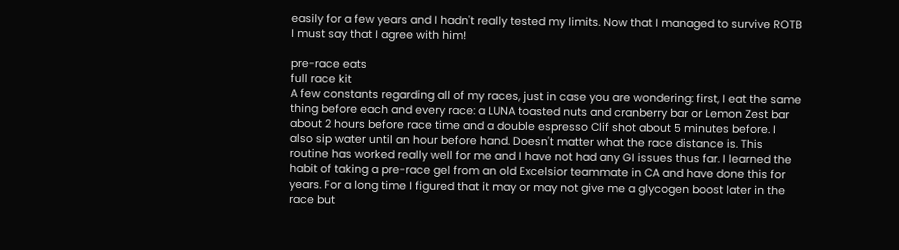easily for a few years and I hadn't really tested my limits. Now that I managed to survive ROTB I must say that I agree with him!

pre-race eats
full race kit
A few constants regarding all of my races, just in case you are wondering: first, I eat the same thing before each and every race: a LUNA toasted nuts and cranberry bar or Lemon Zest bar about 2 hours before race time and a double espresso Clif shot about 5 minutes before. I also sip water until an hour before hand. Doesn't matter what the race distance is. This routine has worked really well for me and I have not had any GI issues thus far. I learned the habit of taking a pre-race gel from an old Excelsior teammate in CA and have done this for years. For a long time I figured that it may or may not give me a glycogen boost later in the race but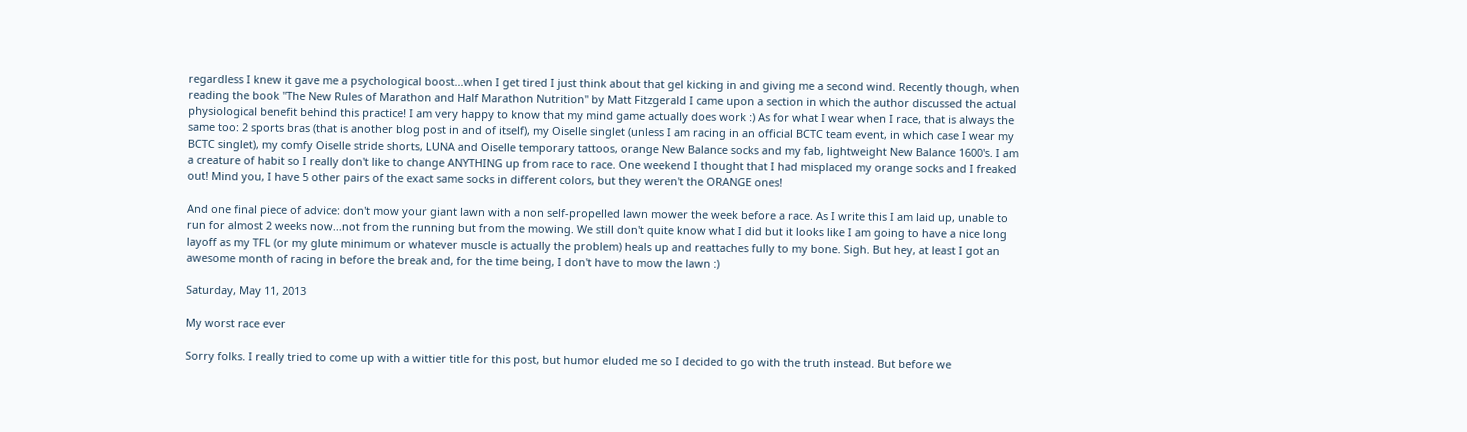regardless I knew it gave me a psychological boost...when I get tired I just think about that gel kicking in and giving me a second wind. Recently though, when reading the book "The New Rules of Marathon and Half Marathon Nutrition" by Matt Fitzgerald I came upon a section in which the author discussed the actual physiological benefit behind this practice! I am very happy to know that my mind game actually does work :) As for what I wear when I race, that is always the same too: 2 sports bras (that is another blog post in and of itself), my Oiselle singlet (unless I am racing in an official BCTC team event, in which case I wear my BCTC singlet), my comfy Oiselle stride shorts, LUNA and Oiselle temporary tattoos, orange New Balance socks and my fab, lightweight New Balance 1600's. I am a creature of habit so I really don't like to change ANYTHING up from race to race. One weekend I thought that I had misplaced my orange socks and I freaked out! Mind you, I have 5 other pairs of the exact same socks in different colors, but they weren't the ORANGE ones!

And one final piece of advice: don't mow your giant lawn with a non self-propelled lawn mower the week before a race. As I write this I am laid up, unable to run for almost 2 weeks now...not from the running but from the mowing. We still don't quite know what I did but it looks like I am going to have a nice long layoff as my TFL (or my glute minimum or whatever muscle is actually the problem) heals up and reattaches fully to my bone. Sigh. But hey, at least I got an awesome month of racing in before the break and, for the time being, I don't have to mow the lawn :)

Saturday, May 11, 2013

My worst race ever

Sorry folks. I really tried to come up with a wittier title for this post, but humor eluded me so I decided to go with the truth instead. But before we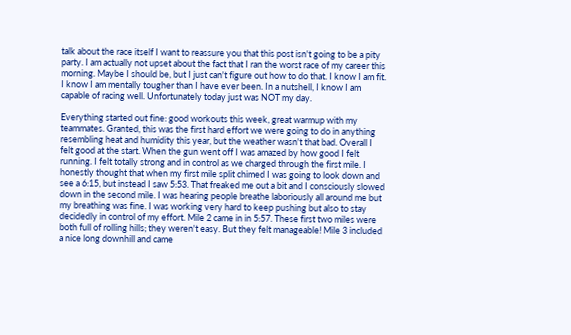talk about the race itself I want to reassure you that this post isn't going to be a pity party. I am actually not upset about the fact that I ran the worst race of my career this morning. Maybe I should be, but I just can't figure out how to do that. I know I am fit. I know I am mentally tougher than I have ever been. In a nutshell, I know I am capable of racing well. Unfortunately today just was NOT my day.

Everything started out fine: good workouts this week, great warmup with my teammates. Granted, this was the first hard effort we were going to do in anything resembling heat and humidity this year, but the weather wasn't that bad. Overall I felt good at the start. When the gun went off I was amazed by how good I felt running. I felt totally strong and in control as we charged through the first mile. I honestly thought that when my first mile split chimed I was going to look down and see a 6:15, but instead I saw 5:53. That freaked me out a bit and I consciously slowed down in the second mile. I was hearing people breathe laboriously all around me but my breathing was fine. I was working very hard to keep pushing but also to stay decidedly in control of my effort. Mile 2 came in in 5:57. These first two miles were both full of rolling hills; they weren't easy. But they felt manageable! Mile 3 included a nice long downhill and came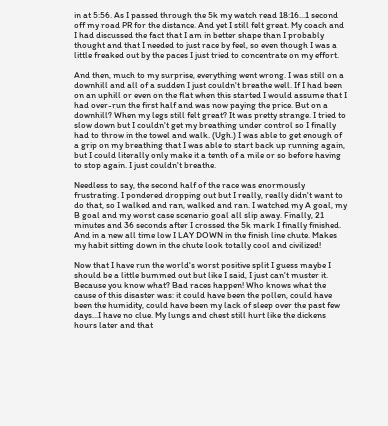in at 5:56. As I passed through the 5k my watch read 18:16...1 second off my road PR for the distance. And yet I still felt great. My coach and I had discussed the fact that I am in better shape than I probably thought and that I needed to just race by feel, so even though I was a little freaked out by the paces I just tried to concentrate on my effort.

And then, much to my surprise, everything went wrong. I was still on a downhill and all of a sudden I just couldn't breathe well. If I had been on an uphill or even on the flat when this started I would assume that I had over-run the first half and was now paying the price. But on a downhill? When my legs still felt great? It was pretty strange. I tried to slow down but I couldn't get my breathing under control so I finally had to throw in the towel and walk. (Ugh.) I was able to get enough of a grip on my breathing that I was able to start back up running again, but I could literally only make it a tenth of a mile or so before having to stop again. I just couldn't breathe.

Needless to say, the second half of the race was enormously frustrating. I pondered dropping out but I really, really didn't want to do that, so I walked and ran, walked and ran. I watched my A goal, my B goal and my worst case scenario goal all slip away. Finally, 21 minutes and 36 seconds after I crossed the 5k mark I finally finished. And in a new all time low I LAY DOWN in the finish line chute. Makes my habit sitting down in the chute look totally cool and civilized!

Now that I have run the world's worst positive split I guess maybe I should be a little bummed out but like I said, I just can't muster it. Because you know what? Bad races happen! Who knows what the cause of this disaster was: it could have been the pollen, could have been the humidity, could have been my lack of sleep over the past few days...I have no clue. My lungs and chest still hurt like the dickens hours later and that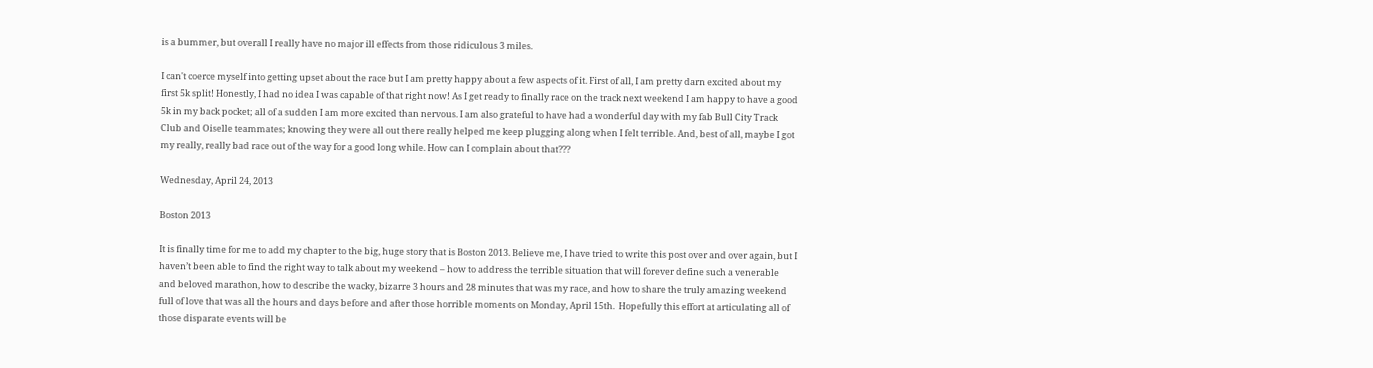is a bummer, but overall I really have no major ill effects from those ridiculous 3 miles.

I can't coerce myself into getting upset about the race but I am pretty happy about a few aspects of it. First of all, I am pretty darn excited about my first 5k split! Honestly, I had no idea I was capable of that right now! As I get ready to finally race on the track next weekend I am happy to have a good 5k in my back pocket; all of a sudden I am more excited than nervous. I am also grateful to have had a wonderful day with my fab Bull City Track Club and Oiselle teammates; knowing they were all out there really helped me keep plugging along when I felt terrible. And, best of all, maybe I got my really, really bad race out of the way for a good long while. How can I complain about that???

Wednesday, April 24, 2013

Boston 2013

It is finally time for me to add my chapter to the big, huge story that is Boston 2013. Believe me, I have tried to write this post over and over again, but I haven’t been able to find the right way to talk about my weekend – how to address the terrible situation that will forever define such a venerable and beloved marathon, how to describe the wacky, bizarre 3 hours and 28 minutes that was my race, and how to share the truly amazing weekend full of love that was all the hours and days before and after those horrible moments on Monday, April 15th.  Hopefully this effort at articulating all of those disparate events will be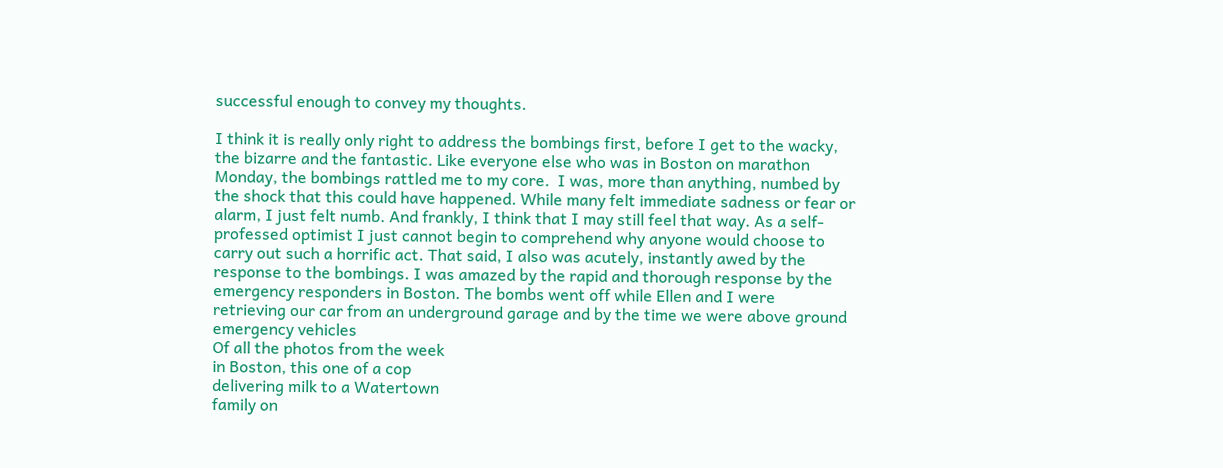successful enough to convey my thoughts.

I think it is really only right to address the bombings first, before I get to the wacky, the bizarre and the fantastic. Like everyone else who was in Boston on marathon Monday, the bombings rattled me to my core.  I was, more than anything, numbed by the shock that this could have happened. While many felt immediate sadness or fear or alarm, I just felt numb. And frankly, I think that I may still feel that way. As a self-professed optimist I just cannot begin to comprehend why anyone would choose to carry out such a horrific act. That said, I also was acutely, instantly awed by the response to the bombings. I was amazed by the rapid and thorough response by the emergency responders in Boston. The bombs went off while Ellen and I were
retrieving our car from an underground garage and by the time we were above ground emergency vehicles
Of all the photos from the week
in Boston, this one of a cop
delivering milk to a Watertown
family on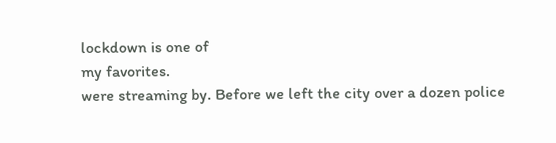lockdown is one of
my favorites.
were streaming by. Before we left the city over a dozen police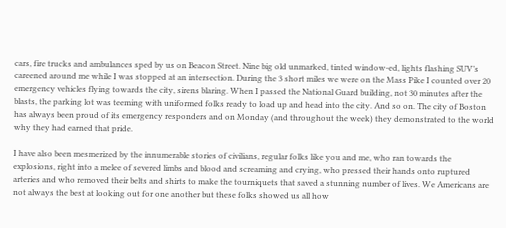cars, fire trucks and ambulances sped by us on Beacon Street. Nine big old unmarked, tinted window-ed, lights flashing SUV’s careened around me while I was stopped at an intersection. During the 3 short miles we were on the Mass Pike I counted over 20 emergency vehicles flying towards the city, sirens blaring. When I passed the National Guard building, not 30 minutes after the blasts, the parking lot was teeming with uniformed folks ready to load up and head into the city. And so on. The city of Boston has always been proud of its emergency responders and on Monday (and throughout the week) they demonstrated to the world why they had earned that pride.

I have also been mesmerized by the innumerable stories of civilians, regular folks like you and me, who ran towards the explosions, right into a melee of severed limbs and blood and screaming and crying, who pressed their hands onto ruptured arteries and who removed their belts and shirts to make the tourniquets that saved a stunning number of lives. We Americans are not always the best at looking out for one another but these folks showed us all how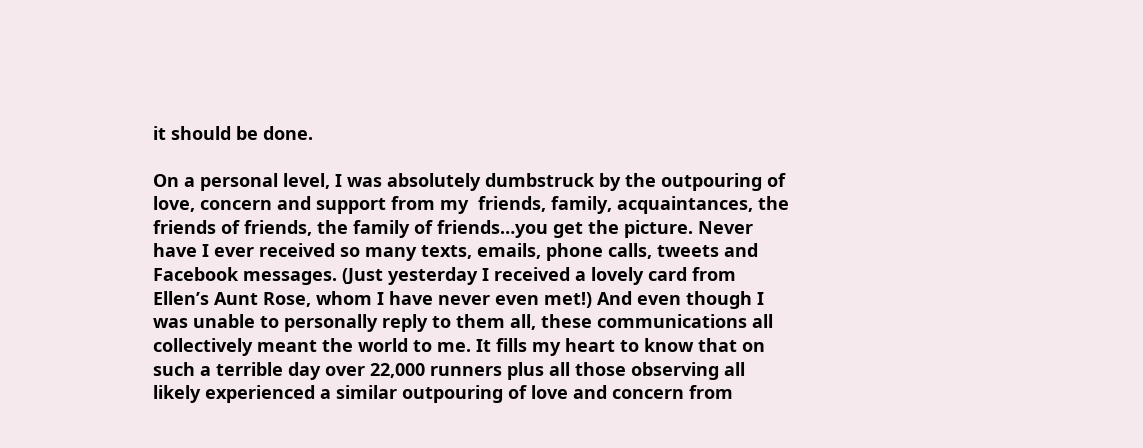it should be done.

On a personal level, I was absolutely dumbstruck by the outpouring of love, concern and support from my  friends, family, acquaintances, the friends of friends, the family of friends…you get the picture. Never have I ever received so many texts, emails, phone calls, tweets and Facebook messages. (Just yesterday I received a lovely card from Ellen’s Aunt Rose, whom I have never even met!) And even though I was unable to personally reply to them all, these communications all collectively meant the world to me. It fills my heart to know that on such a terrible day over 22,000 runners plus all those observing all likely experienced a similar outpouring of love and concern from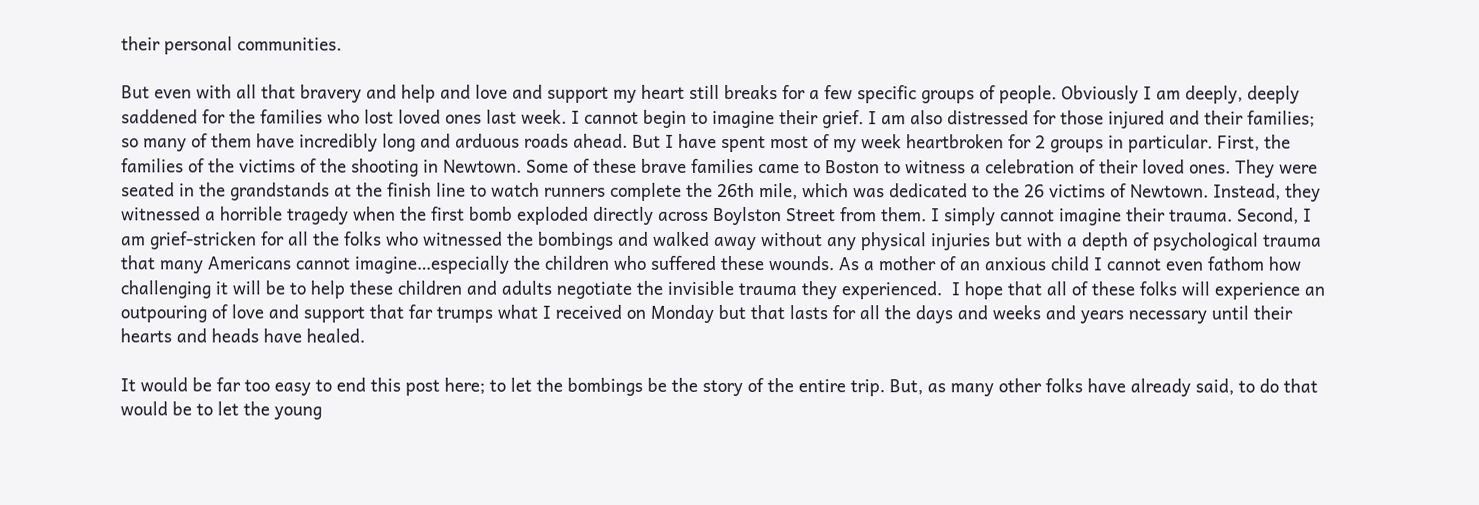their personal communities.

But even with all that bravery and help and love and support my heart still breaks for a few specific groups of people. Obviously I am deeply, deeply saddened for the families who lost loved ones last week. I cannot begin to imagine their grief. I am also distressed for those injured and their families; so many of them have incredibly long and arduous roads ahead. But I have spent most of my week heartbroken for 2 groups in particular. First, the families of the victims of the shooting in Newtown. Some of these brave families came to Boston to witness a celebration of their loved ones. They were seated in the grandstands at the finish line to watch runners complete the 26th mile, which was dedicated to the 26 victims of Newtown. Instead, they witnessed a horrible tragedy when the first bomb exploded directly across Boylston Street from them. I simply cannot imagine their trauma. Second, I am grief-stricken for all the folks who witnessed the bombings and walked away without any physical injuries but with a depth of psychological trauma that many Americans cannot imagine…especially the children who suffered these wounds. As a mother of an anxious child I cannot even fathom how challenging it will be to help these children and adults negotiate the invisible trauma they experienced.  I hope that all of these folks will experience an outpouring of love and support that far trumps what I received on Monday but that lasts for all the days and weeks and years necessary until their hearts and heads have healed.

It would be far too easy to end this post here; to let the bombings be the story of the entire trip. But, as many other folks have already said, to do that would be to let the young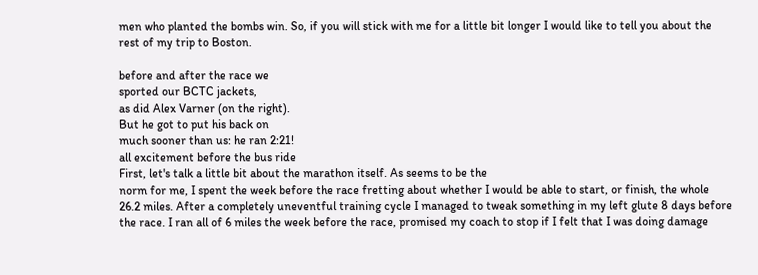men who planted the bombs win. So, if you will stick with me for a little bit longer I would like to tell you about the rest of my trip to Boston.

before and after the race we
sported our BCTC jackets,
as did Alex Varner (on the right).
But he got to put his back on
much sooner than us: he ran 2:21!
all excitement before the bus ride
First, let's talk a little bit about the marathon itself. As seems to be the
norm for me, I spent the week before the race fretting about whether I would be able to start, or finish, the whole 26.2 miles. After a completely uneventful training cycle I managed to tweak something in my left glute 8 days before the race. I ran all of 6 miles the week before the race, promised my coach to stop if I felt that I was doing damage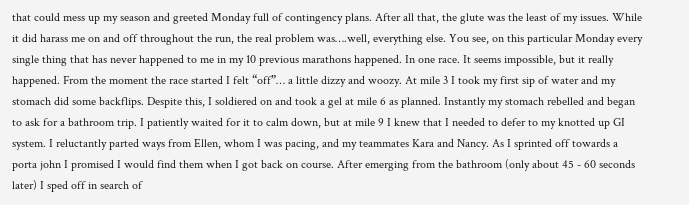that could mess up my season and greeted Monday full of contingency plans. After all that, the glute was the least of my issues. While it did harass me on and off throughout the run, the real problem was….well, everything else. You see, on this particular Monday every single thing that has never happened to me in my 10 previous marathons happened. In one race. It seems impossible, but it really happened. From the moment the race started I felt “off”… a little dizzy and woozy. At mile 3 I took my first sip of water and my stomach did some backflips. Despite this, I soldiered on and took a gel at mile 6 as planned. Instantly my stomach rebelled and began to ask for a bathroom trip. I patiently waited for it to calm down, but at mile 9 I knew that I needed to defer to my knotted up GI system. I reluctantly parted ways from Ellen, whom I was pacing, and my teammates Kara and Nancy. As I sprinted off towards a porta john I promised I would find them when I got back on course. After emerging from the bathroom (only about 45 - 60 seconds later) I sped off in search of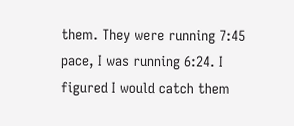them. They were running 7:45 pace, I was running 6:24. I figured I would catch them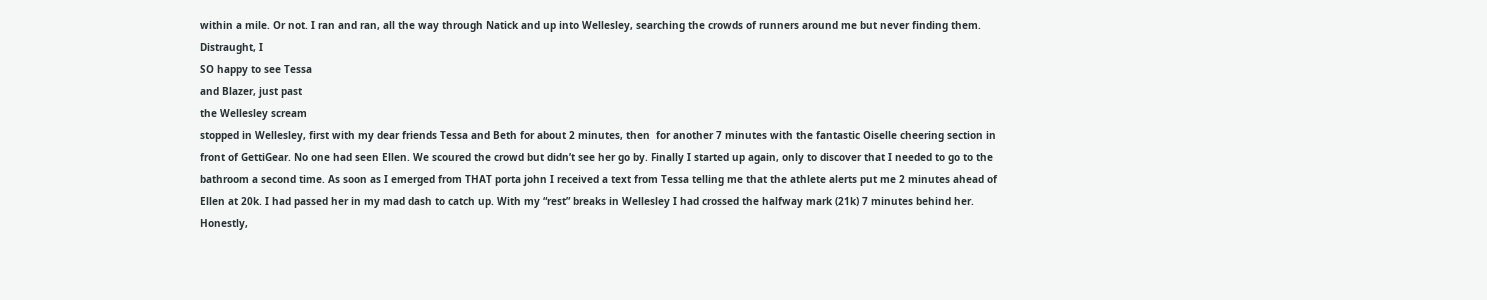within a mile. Or not. I ran and ran, all the way through Natick and up into Wellesley, searching the crowds of runners around me but never finding them. Distraught, I
SO happy to see Tessa
and Blazer, just past
the Wellesley scream
stopped in Wellesley, first with my dear friends Tessa and Beth for about 2 minutes, then  for another 7 minutes with the fantastic Oiselle cheering section in front of GettiGear. No one had seen Ellen. We scoured the crowd but didn’t see her go by. Finally I started up again, only to discover that I needed to go to the bathroom a second time. As soon as I emerged from THAT porta john I received a text from Tessa telling me that the athlete alerts put me 2 minutes ahead of Ellen at 20k. I had passed her in my mad dash to catch up. With my “rest” breaks in Wellesley I had crossed the halfway mark (21k) 7 minutes behind her. Honestly,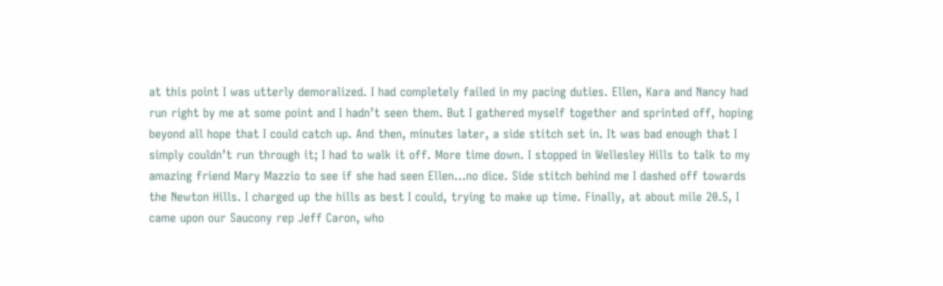at this point I was utterly demoralized. I had completely failed in my pacing duties. Ellen, Kara and Nancy had run right by me at some point and I hadn’t seen them. But I gathered myself together and sprinted off, hoping beyond all hope that I could catch up. And then, minutes later, a side stitch set in. It was bad enough that I simply couldn’t run through it; I had to walk it off. More time down. I stopped in Wellesley Hills to talk to my amazing friend Mary Mazzio to see if she had seen Ellen…no dice. Side stitch behind me I dashed off towards the Newton Hills. I charged up the hills as best I could, trying to make up time. Finally, at about mile 20.5, I came upon our Saucony rep Jeff Caron, who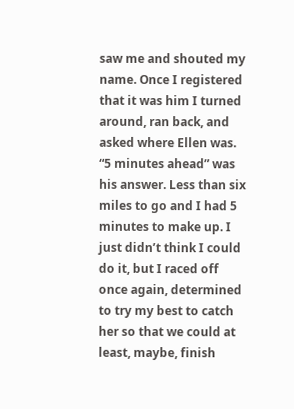saw me and shouted my name. Once I registered that it was him I turned around, ran back, and asked where Ellen was. “5 minutes ahead” was his answer. Less than six miles to go and I had 5 minutes to make up. I just didn’t think I could do it, but I raced off once again, determined to try my best to catch her so that we could at least, maybe, finish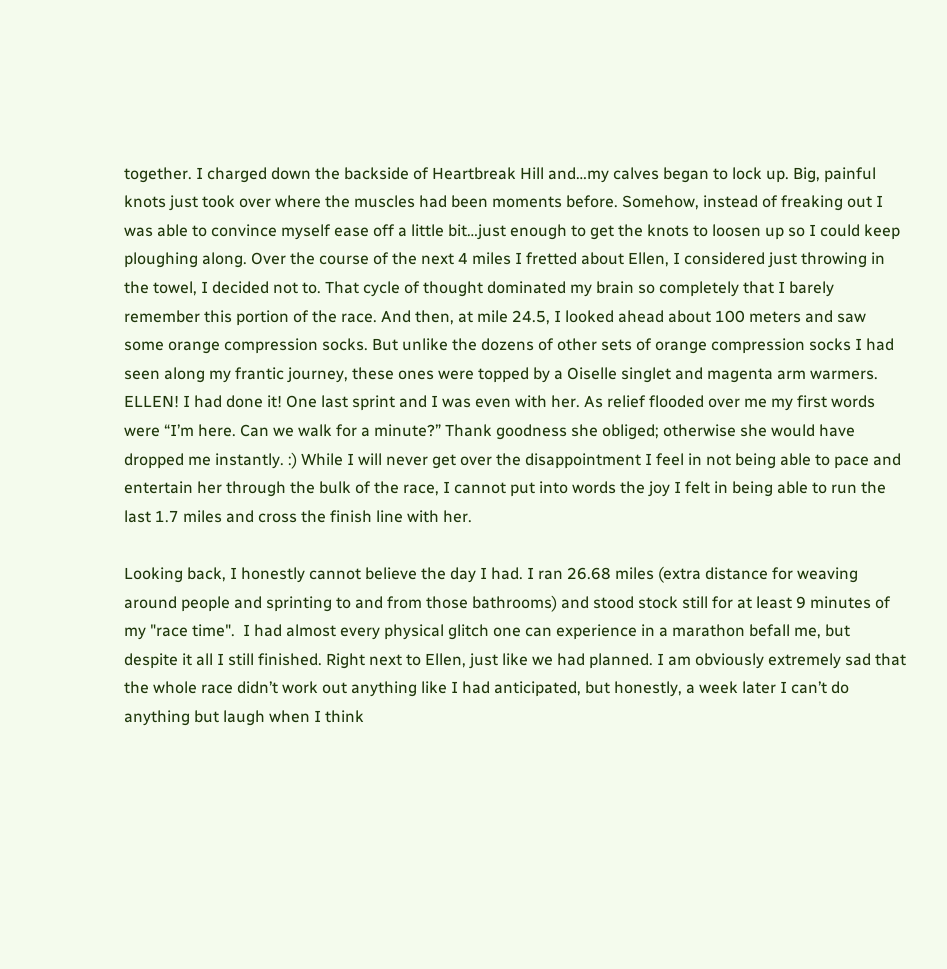together. I charged down the backside of Heartbreak Hill and…my calves began to lock up. Big, painful knots just took over where the muscles had been moments before. Somehow, instead of freaking out I was able to convince myself ease off a little bit…just enough to get the knots to loosen up so I could keep ploughing along. Over the course of the next 4 miles I fretted about Ellen, I considered just throwing in the towel, I decided not to. That cycle of thought dominated my brain so completely that I barely remember this portion of the race. And then, at mile 24.5, I looked ahead about 100 meters and saw some orange compression socks. But unlike the dozens of other sets of orange compression socks I had seen along my frantic journey, these ones were topped by a Oiselle singlet and magenta arm warmers. ELLEN! I had done it! One last sprint and I was even with her. As relief flooded over me my first words were “I’m here. Can we walk for a minute?” Thank goodness she obliged; otherwise she would have dropped me instantly. :) While I will never get over the disappointment I feel in not being able to pace and entertain her through the bulk of the race, I cannot put into words the joy I felt in being able to run the last 1.7 miles and cross the finish line with her.

Looking back, I honestly cannot believe the day I had. I ran 26.68 miles (extra distance for weaving around people and sprinting to and from those bathrooms) and stood stock still for at least 9 minutes of my "race time".  I had almost every physical glitch one can experience in a marathon befall me, but despite it all I still finished. Right next to Ellen, just like we had planned. I am obviously extremely sad that the whole race didn’t work out anything like I had anticipated, but honestly, a week later I can’t do anything but laugh when I think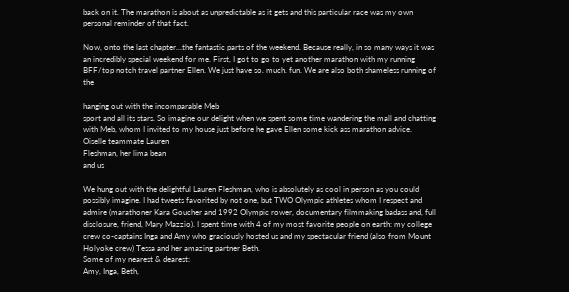back on it. The marathon is about as unpredictable as it gets and this particular race was my own personal reminder of that fact.

Now, onto the last chapter…the fantastic parts of the weekend. Because really, in so many ways it was an incredibly special weekend for me. First, I got to go to yet another marathon with my running BFF/top notch travel partner Ellen. We just have so. much. fun. We are also both shameless running of the

hanging out with the incomparable Meb
sport and all its stars. So imagine our delight when we spent some time wandering the mall and chatting with Meb, whom I invited to my house just before he gave Ellen some kick ass marathon advice.
Oiselle teammate Lauren
Fleshman, her lima bean
and us

We hung out with the delightful Lauren Fleshman, who is absolutely as cool in person as you could possibly imagine. I had tweets favorited by not one, but TWO Olympic athletes whom I respect and admire (marathoner Kara Goucher and 1992 Olympic rower, documentary filmmaking badass and, full disclosure, friend, Mary Mazzio). I spent time with 4 of my most favorite people on earth: my college crew co-captains Inga and Amy who graciously hosted us and my spectacular friend (also from Mount Holyoke crew) Tessa and her amazing partner Beth.
Some of my nearest & dearest:
Amy, Inga, Beth,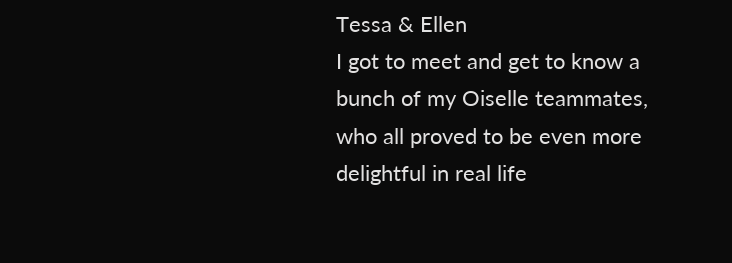Tessa & Ellen
I got to meet and get to know a bunch of my Oiselle teammates, who all proved to be even more delightful in real life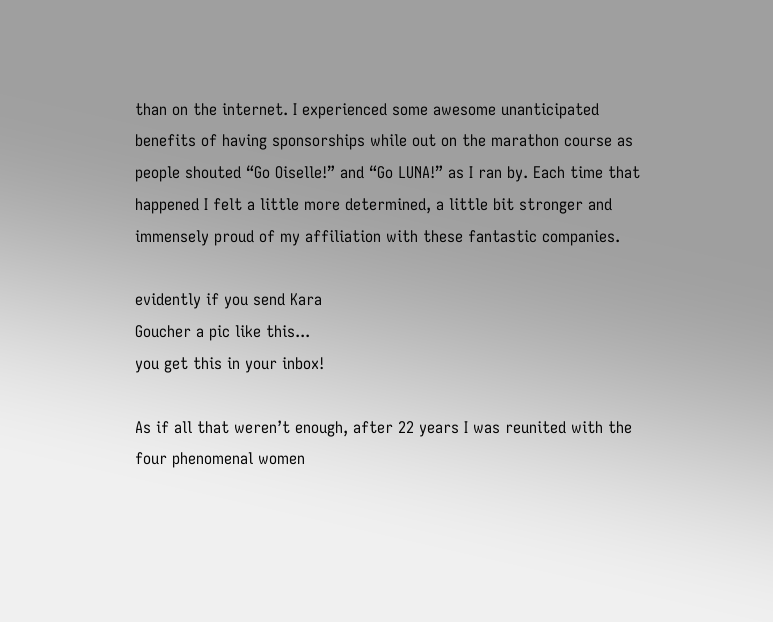than on the internet. I experienced some awesome unanticipated benefits of having sponsorships while out on the marathon course as people shouted “Go Oiselle!” and “Go LUNA!” as I ran by. Each time that happened I felt a little more determined, a little bit stronger and immensely proud of my affiliation with these fantastic companies.

evidently if you send Kara
Goucher a pic like this...
you get this in your inbox!

As if all that weren’t enough, after 22 years I was reunited with the four phenomenal women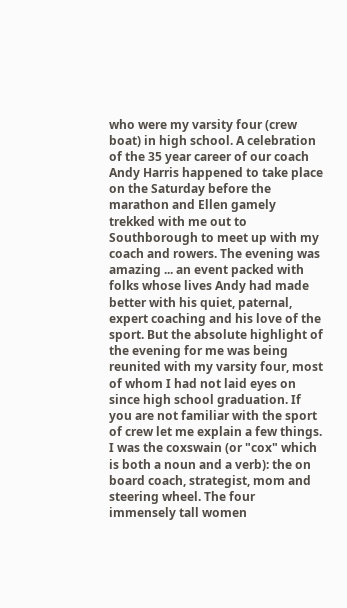who were my varsity four (crew boat) in high school. A celebration of the 35 year career of our coach Andy Harris happened to take place on the Saturday before the marathon and Ellen gamely trekked with me out to Southborough to meet up with my coach and rowers. The evening was amazing ... an event packed with folks whose lives Andy had made better with his quiet, paternal, expert coaching and his love of the sport. But the absolute highlight of the evening for me was being reunited with my varsity four, most of whom I had not laid eyes on since high school graduation. If you are not familiar with the sport of crew let me explain a few things. I was the coxswain (or "cox" which is both a noun and a verb): the on board coach, strategist, mom and steering wheel. The four immensely tall women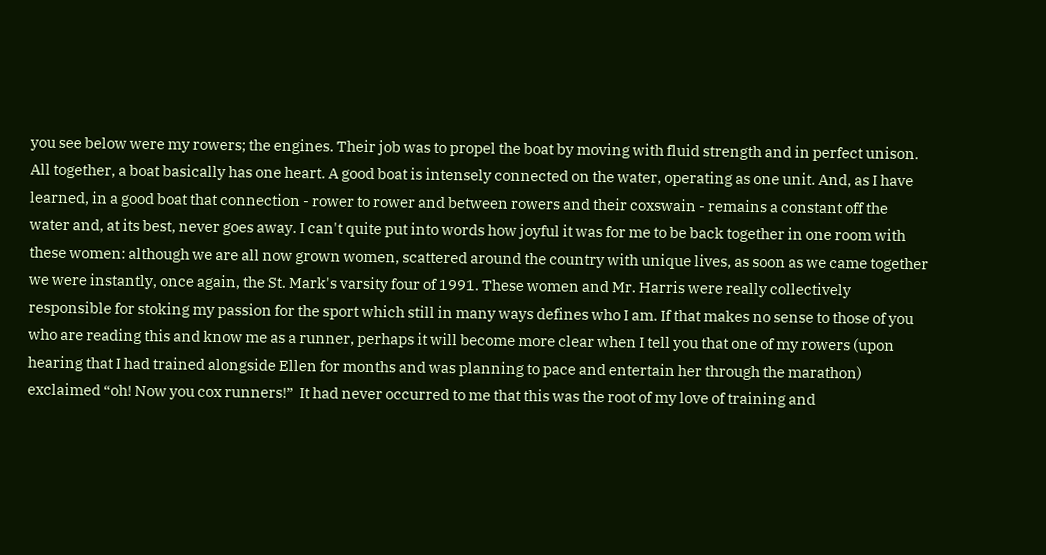you see below were my rowers; the engines. Their job was to propel the boat by moving with fluid strength and in perfect unison. All together, a boat basically has one heart. A good boat is intensely connected on the water, operating as one unit. And, as I have learned, in a good boat that connection - rower to rower and between rowers and their coxswain - remains a constant off the water and, at its best, never goes away. I can't quite put into words how joyful it was for me to be back together in one room with these women: although we are all now grown women, scattered around the country with unique lives, as soon as we came together we were instantly, once again, the St. Mark's varsity four of 1991. These women and Mr. Harris were really collectively responsible for stoking my passion for the sport which still in many ways defines who I am. If that makes no sense to those of you who are reading this and know me as a runner, perhaps it will become more clear when I tell you that one of my rowers (upon hearing that I had trained alongside Ellen for months and was planning to pace and entertain her through the marathon) exclaimed “oh! Now you cox runners!”  It had never occurred to me that this was the root of my love of training and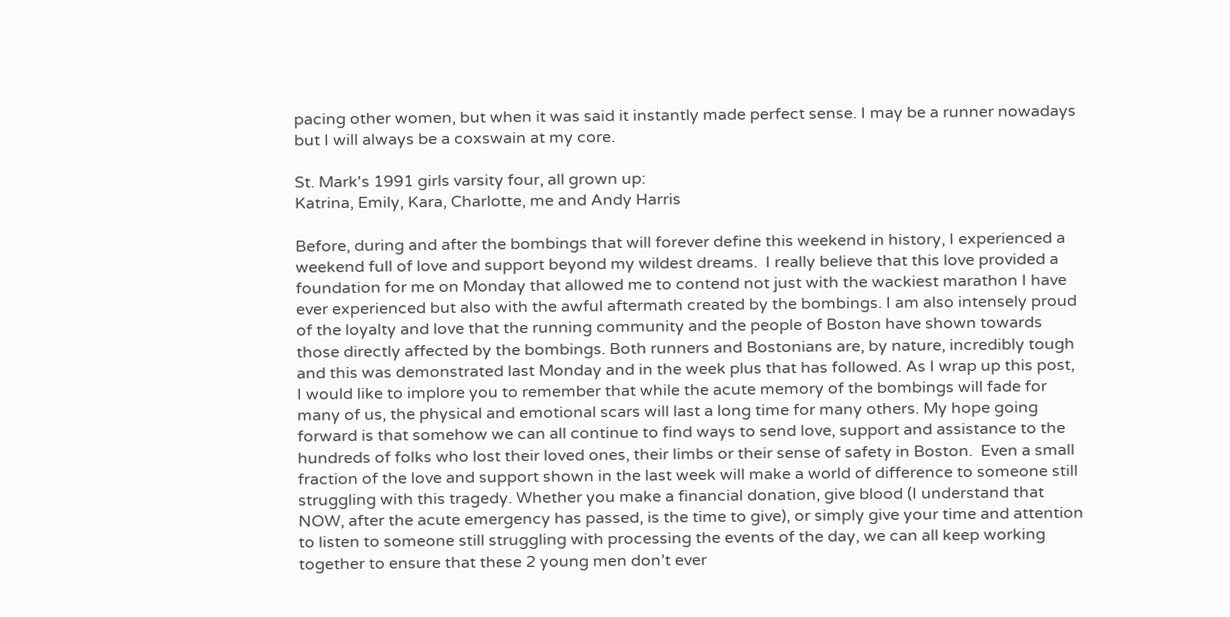pacing other women, but when it was said it instantly made perfect sense. I may be a runner nowadays but I will always be a coxswain at my core.

St. Mark's 1991 girls varsity four, all grown up:
Katrina, Emily, Kara, Charlotte, me and Andy Harris

Before, during and after the bombings that will forever define this weekend in history, I experienced a weekend full of love and support beyond my wildest dreams.  I really believe that this love provided a foundation for me on Monday that allowed me to contend not just with the wackiest marathon I have ever experienced but also with the awful aftermath created by the bombings. I am also intensely proud of the loyalty and love that the running community and the people of Boston have shown towards those directly affected by the bombings. Both runners and Bostonians are, by nature, incredibly tough and this was demonstrated last Monday and in the week plus that has followed. As I wrap up this post, I would like to implore you to remember that while the acute memory of the bombings will fade for many of us, the physical and emotional scars will last a long time for many others. My hope going forward is that somehow we can all continue to find ways to send love, support and assistance to the hundreds of folks who lost their loved ones, their limbs or their sense of safety in Boston.  Even a small fraction of the love and support shown in the last week will make a world of difference to someone still struggling with this tragedy. Whether you make a financial donation, give blood (I understand that NOW, after the acute emergency has passed, is the time to give), or simply give your time and attention to listen to someone still struggling with processing the events of the day, we can all keep working together to ensure that these 2 young men don’t ever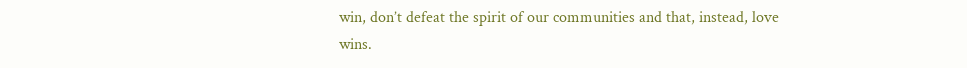win, don’t defeat the spirit of our communities and that, instead, love wins.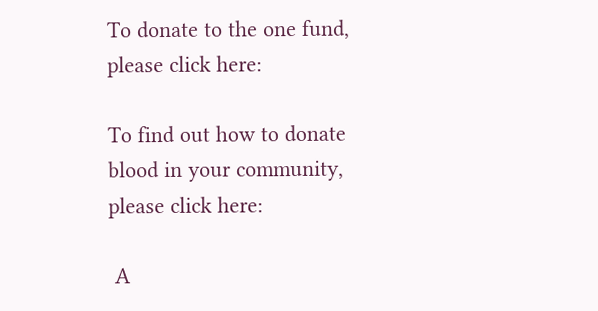To donate to the one fund, please click here:

To find out how to donate blood in your community, please click here:

 A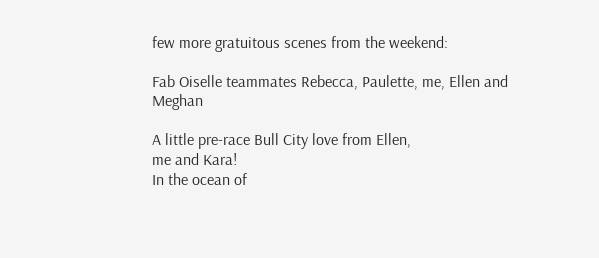few more gratuitous scenes from the weekend:

Fab Oiselle teammates Rebecca, Paulette, me, Ellen and Meghan

A little pre-race Bull City love from Ellen,
me and Kara!
In the ocean of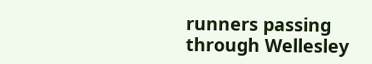runners passing
through Wellesley